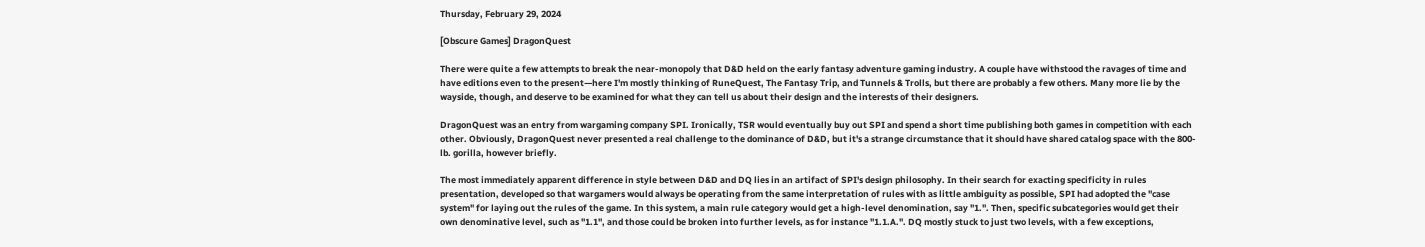Thursday, February 29, 2024

[Obscure Games] DragonQuest

There were quite a few attempts to break the near-monopoly that D&D held on the early fantasy adventure gaming industry. A couple have withstood the ravages of time and have editions even to the present—here I'm mostly thinking of RuneQuest, The Fantasy Trip, and Tunnels & Trolls, but there are probably a few others. Many more lie by the wayside, though, and deserve to be examined for what they can tell us about their design and the interests of their designers.

DragonQuest was an entry from wargaming company SPI. Ironically, TSR would eventually buy out SPI and spend a short time publishing both games in competition with each other. Obviously, DragonQuest never presented a real challenge to the dominance of D&D, but it's a strange circumstance that it should have shared catalog space with the 800-lb. gorilla, however briefly.

The most immediately apparent difference in style between D&D and DQ lies in an artifact of SPI's design philosophy. In their search for exacting specificity in rules presentation, developed so that wargamers would always be operating from the same interpretation of rules with as little ambiguity as possible, SPI had adopted the "case system" for laying out the rules of the game. In this system, a main rule category would get a high-level denomination, say "1.". Then, specific subcategories would get their own denominative level, such as "1.1", and those could be broken into further levels, as for instance "1.1.A.". DQ mostly stuck to just two levels, with a few exceptions,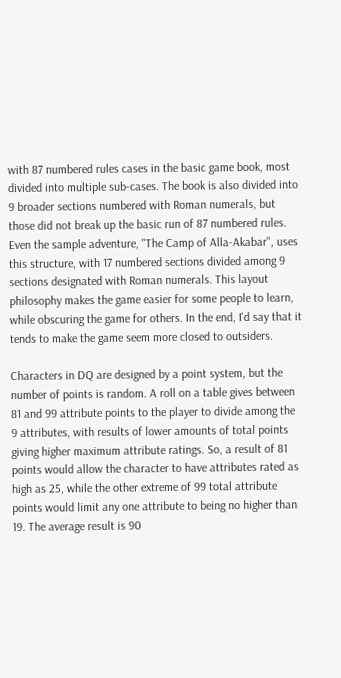with 87 numbered rules cases in the basic game book, most divided into multiple sub-cases. The book is also divided into 9 broader sections numbered with Roman numerals, but those did not break up the basic run of 87 numbered rules. Even the sample adventure, "The Camp of Alla-Akabar", uses this structure, with 17 numbered sections divided among 9 sections designated with Roman numerals. This layout philosophy makes the game easier for some people to learn, while obscuring the game for others. In the end, I'd say that it tends to make the game seem more closed to outsiders.

Characters in DQ are designed by a point system, but the number of points is random. A roll on a table gives between 81 and 99 attribute points to the player to divide among the 9 attributes, with results of lower amounts of total points giving higher maximum attribute ratings. So, a result of 81 points would allow the character to have attributes rated as high as 25, while the other extreme of 99 total attribute points would limit any one attribute to being no higher than 19. The average result is 90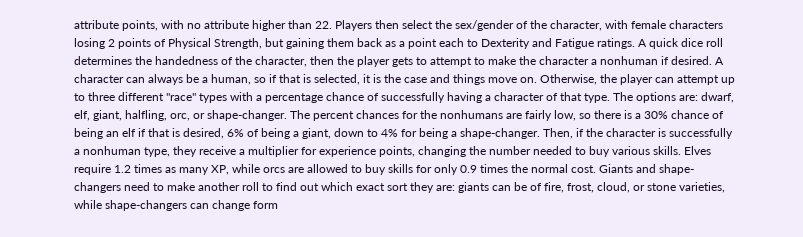attribute points, with no attribute higher than 22. Players then select the sex/gender of the character, with female characters losing 2 points of Physical Strength, but gaining them back as a point each to Dexterity and Fatigue ratings. A quick dice roll determines the handedness of the character, then the player gets to attempt to make the character a nonhuman if desired. A character can always be a human, so if that is selected, it is the case and things move on. Otherwise, the player can attempt up to three different "race" types with a percentage chance of successfully having a character of that type. The options are: dwarf, elf, giant, halfling, orc, or shape-changer. The percent chances for the nonhumans are fairly low, so there is a 30% chance of being an elf if that is desired, 6% of being a giant, down to 4% for being a shape-changer. Then, if the character is successfully a nonhuman type, they receive a multiplier for experience points, changing the number needed to buy various skills. Elves require 1.2 times as many XP, while orcs are allowed to buy skills for only 0.9 times the normal cost. Giants and shape-changers need to make another roll to find out which exact sort they are: giants can be of fire, frost, cloud, or stone varieties, while shape-changers can change form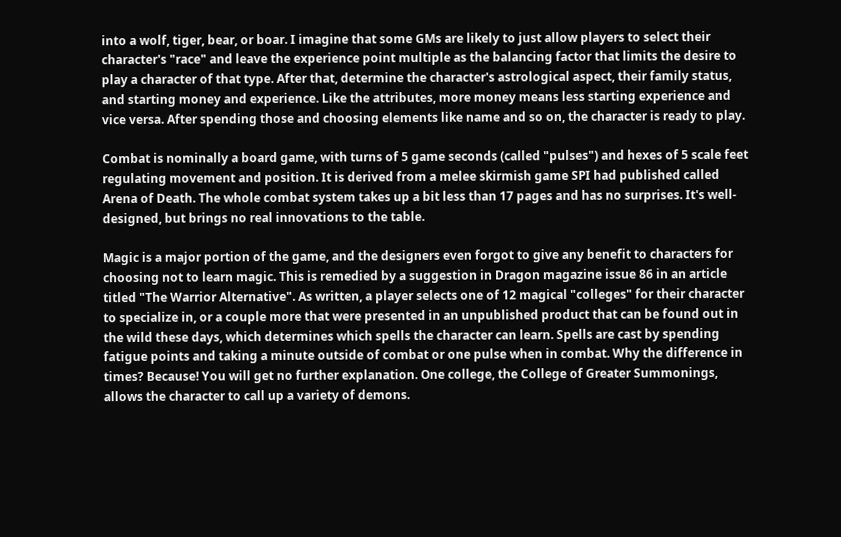into a wolf, tiger, bear, or boar. I imagine that some GMs are likely to just allow players to select their character's "race" and leave the experience point multiple as the balancing factor that limits the desire to play a character of that type. After that, determine the character's astrological aspect, their family status, and starting money and experience. Like the attributes, more money means less starting experience and vice versa. After spending those and choosing elements like name and so on, the character is ready to play.

Combat is nominally a board game, with turns of 5 game seconds (called "pulses") and hexes of 5 scale feet regulating movement and position. It is derived from a melee skirmish game SPI had published called Arena of Death. The whole combat system takes up a bit less than 17 pages and has no surprises. It's well-designed, but brings no real innovations to the table.

Magic is a major portion of the game, and the designers even forgot to give any benefit to characters for choosing not to learn magic. This is remedied by a suggestion in Dragon magazine issue 86 in an article titled "The Warrior Alternative". As written, a player selects one of 12 magical "colleges" for their character to specialize in, or a couple more that were presented in an unpublished product that can be found out in the wild these days, which determines which spells the character can learn. Spells are cast by spending fatigue points and taking a minute outside of combat or one pulse when in combat. Why the difference in times? Because! You will get no further explanation. One college, the College of Greater Summonings, allows the character to call up a variety of demons.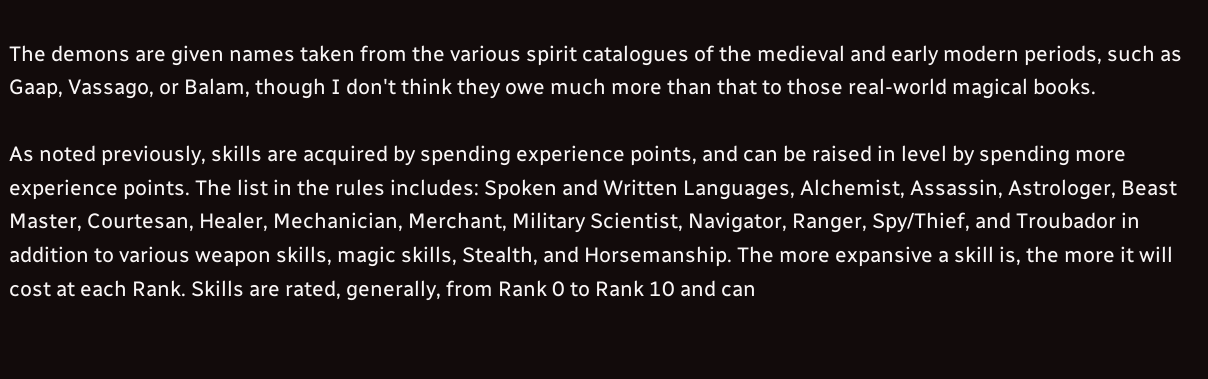The demons are given names taken from the various spirit catalogues of the medieval and early modern periods, such as Gaap, Vassago, or Balam, though I don't think they owe much more than that to those real-world magical books.

As noted previously, skills are acquired by spending experience points, and can be raised in level by spending more experience points. The list in the rules includes: Spoken and Written Languages, Alchemist, Assassin, Astrologer, Beast Master, Courtesan, Healer, Mechanician, Merchant, Military Scientist, Navigator, Ranger, Spy/Thief, and Troubador in addition to various weapon skills, magic skills, Stealth, and Horsemanship. The more expansive a skill is, the more it will cost at each Rank. Skills are rated, generally, from Rank 0 to Rank 10 and can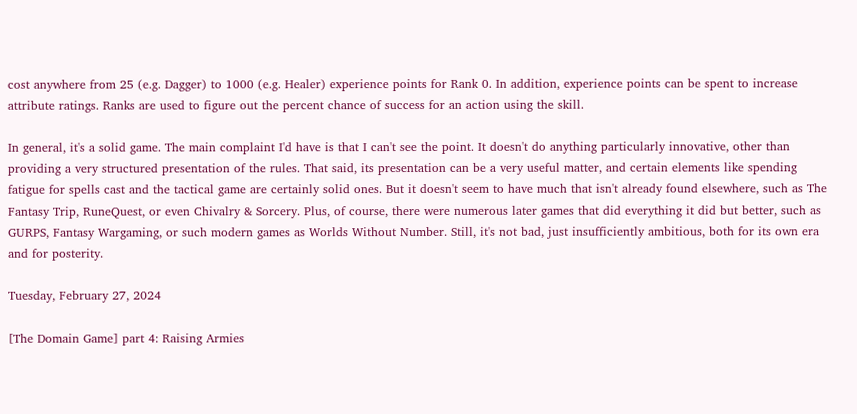cost anywhere from 25 (e.g. Dagger) to 1000 (e.g. Healer) experience points for Rank 0. In addition, experience points can be spent to increase attribute ratings. Ranks are used to figure out the percent chance of success for an action using the skill.

In general, it's a solid game. The main complaint I'd have is that I can't see the point. It doesn't do anything particularly innovative, other than providing a very structured presentation of the rules. That said, its presentation can be a very useful matter, and certain elements like spending fatigue for spells cast and the tactical game are certainly solid ones. But it doesn't seem to have much that isn't already found elsewhere, such as The Fantasy Trip, RuneQuest, or even Chivalry & Sorcery. Plus, of course, there were numerous later games that did everything it did but better, such as GURPS, Fantasy Wargaming, or such modern games as Worlds Without Number. Still, it's not bad, just insufficiently ambitious, both for its own era and for posterity.

Tuesday, February 27, 2024

[The Domain Game] part 4: Raising Armies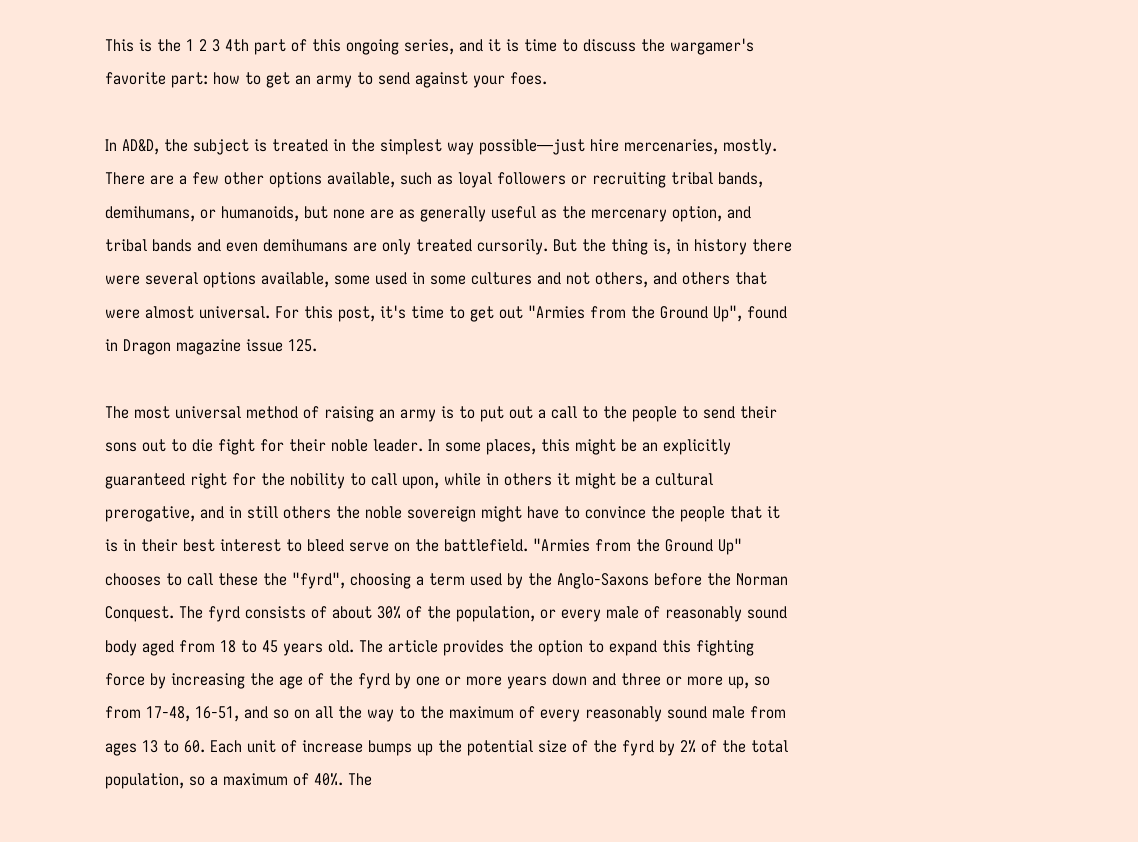This is the 1 2 3 4th part of this ongoing series, and it is time to discuss the wargamer's favorite part: how to get an army to send against your foes.

In AD&D, the subject is treated in the simplest way possible—just hire mercenaries, mostly. There are a few other options available, such as loyal followers or recruiting tribal bands, demihumans, or humanoids, but none are as generally useful as the mercenary option, and tribal bands and even demihumans are only treated cursorily. But the thing is, in history there were several options available, some used in some cultures and not others, and others that were almost universal. For this post, it's time to get out "Armies from the Ground Up", found in Dragon magazine issue 125.

The most universal method of raising an army is to put out a call to the people to send their sons out to die fight for their noble leader. In some places, this might be an explicitly guaranteed right for the nobility to call upon, while in others it might be a cultural prerogative, and in still others the noble sovereign might have to convince the people that it is in their best interest to bleed serve on the battlefield. "Armies from the Ground Up" chooses to call these the "fyrd", choosing a term used by the Anglo-Saxons before the Norman Conquest. The fyrd consists of about 30% of the population, or every male of reasonably sound body aged from 18 to 45 years old. The article provides the option to expand this fighting force by increasing the age of the fyrd by one or more years down and three or more up, so from 17-48, 16-51, and so on all the way to the maximum of every reasonably sound male from ages 13 to 60. Each unit of increase bumps up the potential size of the fyrd by 2% of the total population, so a maximum of 40%. The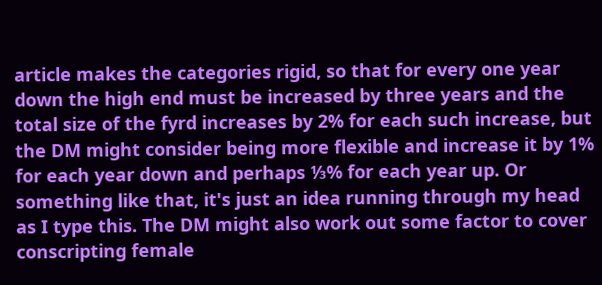article makes the categories rigid, so that for every one year down the high end must be increased by three years and the total size of the fyrd increases by 2% for each such increase, but the DM might consider being more flexible and increase it by 1% for each year down and perhaps ⅓% for each year up. Or something like that, it's just an idea running through my head as I type this. The DM might also work out some factor to cover conscripting female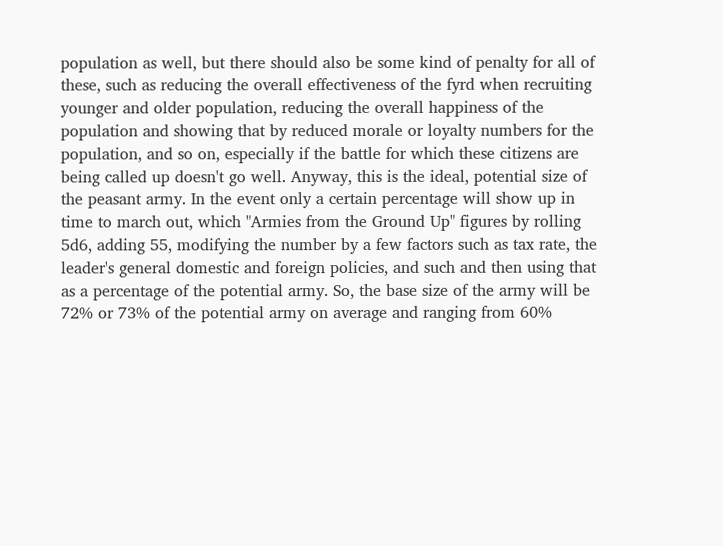population as well, but there should also be some kind of penalty for all of these, such as reducing the overall effectiveness of the fyrd when recruiting younger and older population, reducing the overall happiness of the population and showing that by reduced morale or loyalty numbers for the population, and so on, especially if the battle for which these citizens are being called up doesn't go well. Anyway, this is the ideal, potential size of the peasant army. In the event only a certain percentage will show up in time to march out, which "Armies from the Ground Up" figures by rolling 5d6, adding 55, modifying the number by a few factors such as tax rate, the leader's general domestic and foreign policies, and such and then using that as a percentage of the potential army. So, the base size of the army will be 72% or 73% of the potential army on average and ranging from 60%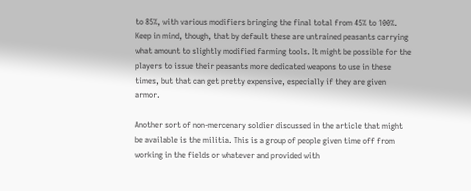to 85%, with various modifiers bringing the final total from 45% to 100%. Keep in mind, though, that by default these are untrained peasants carrying what amount to slightly modified farming tools. It might be possible for the players to issue their peasants more dedicated weapons to use in these times, but that can get pretty expensive, especially if they are given armor.

Another sort of non-mercenary soldier discussed in the article that might be available is the militia. This is a group of people given time off from working in the fields or whatever and provided with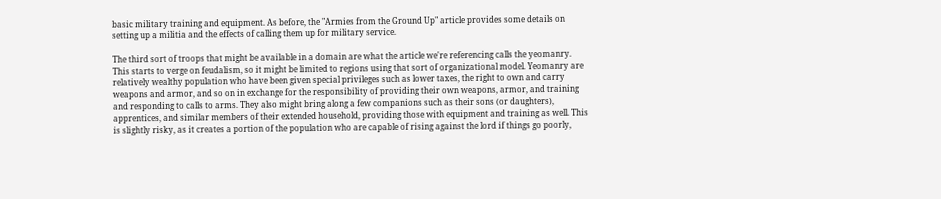basic military training and equipment. As before, the "Armies from the Ground Up" article provides some details on setting up a militia and the effects of calling them up for military service.

The third sort of troops that might be available in a domain are what the article we're referencing calls the yeomanry. This starts to verge on feudalism, so it might be limited to regions using that sort of organizational model. Yeomanry are relatively wealthy population who have been given special privileges such as lower taxes, the right to own and carry weapons and armor, and so on in exchange for the responsibility of providing their own weapons, armor, and training and responding to calls to arms. They also might bring along a few companions such as their sons (or daughters), apprentices, and similar members of their extended household, providing those with equipment and training as well. This is slightly risky, as it creates a portion of the population who are capable of rising against the lord if things go poorly,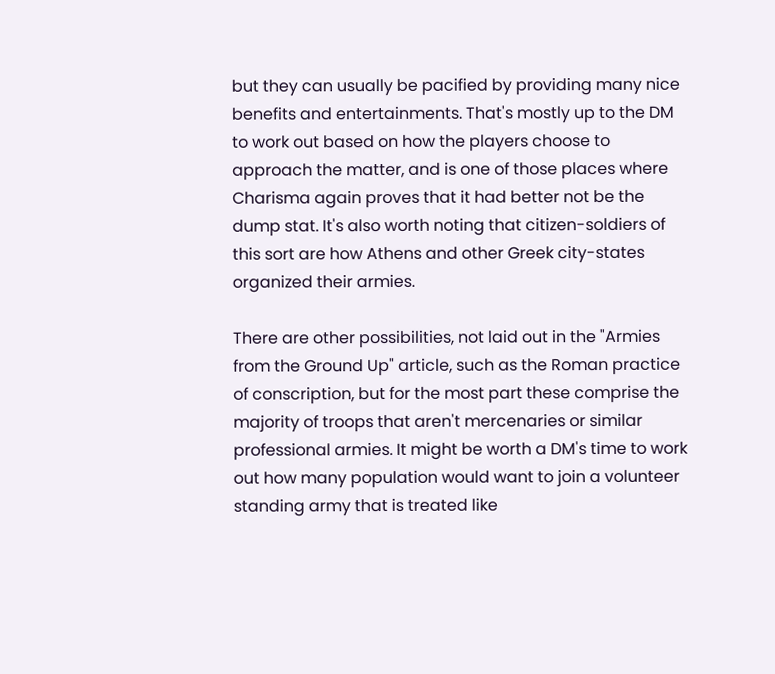but they can usually be pacified by providing many nice benefits and entertainments. That's mostly up to the DM to work out based on how the players choose to approach the matter, and is one of those places where Charisma again proves that it had better not be the dump stat. It's also worth noting that citizen-soldiers of this sort are how Athens and other Greek city-states organized their armies.

There are other possibilities, not laid out in the "Armies from the Ground Up" article, such as the Roman practice of conscription, but for the most part these comprise the majority of troops that aren't mercenaries or similar professional armies. It might be worth a DM's time to work out how many population would want to join a volunteer standing army that is treated like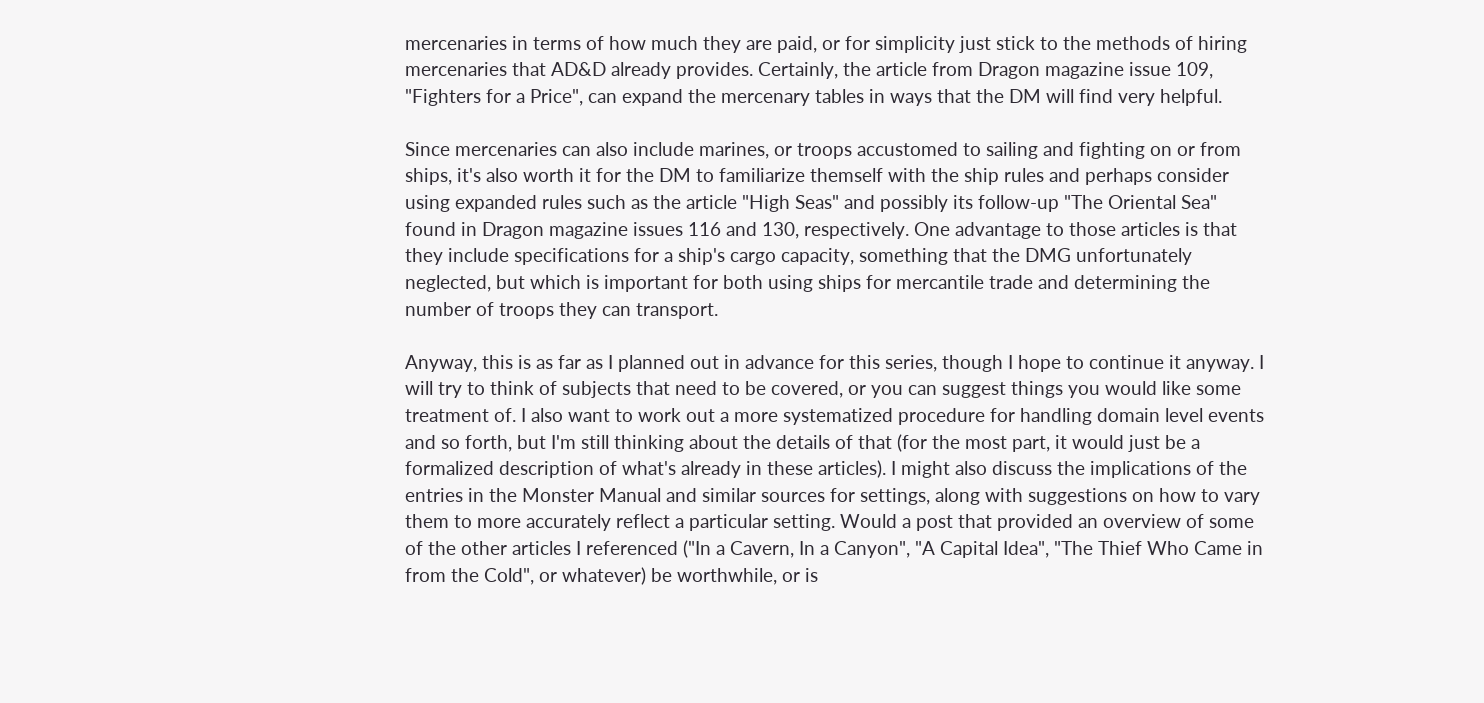mercenaries in terms of how much they are paid, or for simplicity just stick to the methods of hiring mercenaries that AD&D already provides. Certainly, the article from Dragon magazine issue 109, "Fighters for a Price", can expand the mercenary tables in ways that the DM will find very helpful.

Since mercenaries can also include marines, or troops accustomed to sailing and fighting on or from ships, it's also worth it for the DM to familiarize themself with the ship rules and perhaps consider using expanded rules such as the article "High Seas" and possibly its follow-up "The Oriental Sea" found in Dragon magazine issues 116 and 130, respectively. One advantage to those articles is that they include specifications for a ship's cargo capacity, something that the DMG unfortunately neglected, but which is important for both using ships for mercantile trade and determining the number of troops they can transport.

Anyway, this is as far as I planned out in advance for this series, though I hope to continue it anyway. I will try to think of subjects that need to be covered, or you can suggest things you would like some treatment of. I also want to work out a more systematized procedure for handling domain level events and so forth, but I'm still thinking about the details of that (for the most part, it would just be a formalized description of what's already in these articles). I might also discuss the implications of the entries in the Monster Manual and similar sources for settings, along with suggestions on how to vary them to more accurately reflect a particular setting. Would a post that provided an overview of some of the other articles I referenced ("In a Cavern, In a Canyon", "A Capital Idea", "The Thief Who Came in from the Cold", or whatever) be worthwhile, or is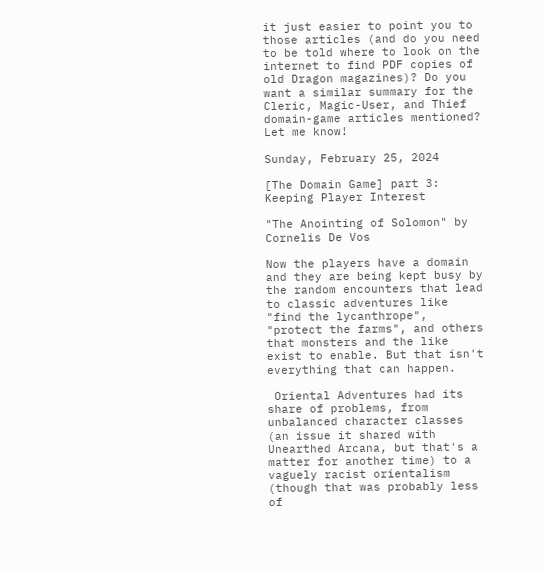it just easier to point you to those articles (and do you need to be told where to look on the internet to find PDF copies of old Dragon magazines)? Do you want a similar summary for the Cleric, Magic-User, and Thief domain-game articles mentioned? Let me know!

Sunday, February 25, 2024

[The Domain Game] part 3: Keeping Player Interest

"The Anointing of Solomon" by Cornelis De Vos

Now the players have a domain and they are being kept busy by the random encounters that lead to classic adventures like "find the lycanthrope", "protect the farms", and others that monsters and the like exist to enable. But that isn't everything that can happen.

 Oriental Adventures had its share of problems, from unbalanced character classes (an issue it shared with Unearthed Arcana, but that's a matter for another time) to a vaguely racist orientalism (though that was probably less of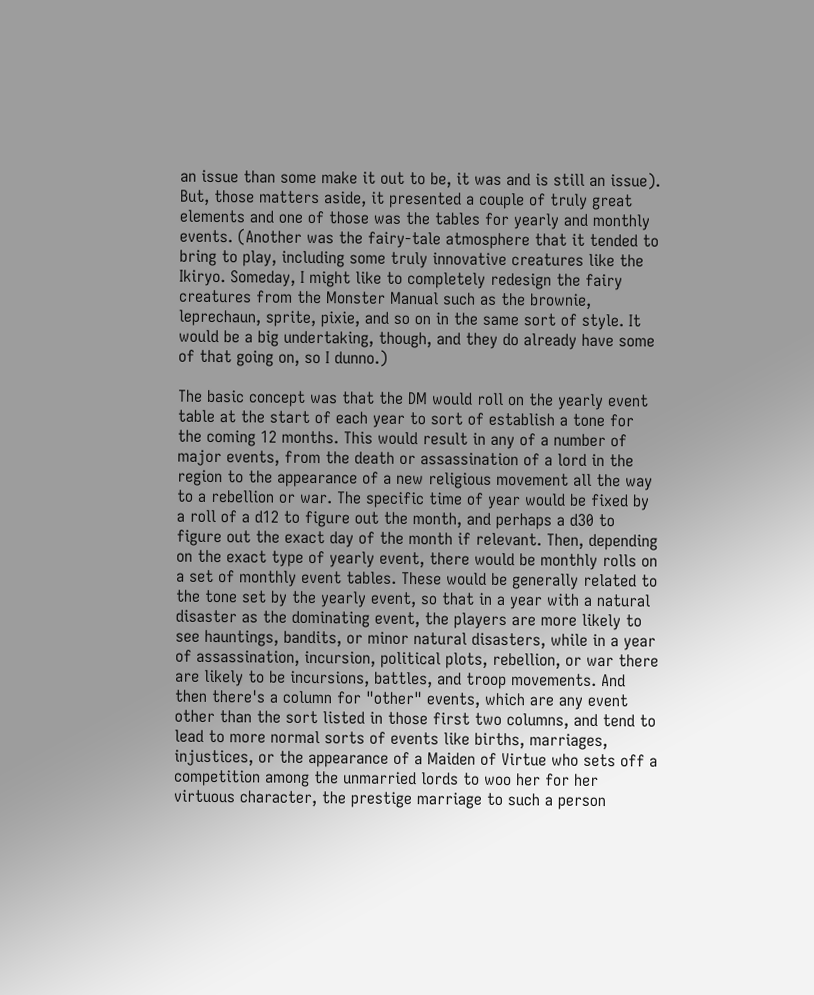an issue than some make it out to be, it was and is still an issue). But, those matters aside, it presented a couple of truly great elements and one of those was the tables for yearly and monthly events. (Another was the fairy-tale atmosphere that it tended to bring to play, including some truly innovative creatures like the Ikiryo. Someday, I might like to completely redesign the fairy creatures from the Monster Manual such as the brownie, leprechaun, sprite, pixie, and so on in the same sort of style. It would be a big undertaking, though, and they do already have some of that going on, so I dunno.)

The basic concept was that the DM would roll on the yearly event table at the start of each year to sort of establish a tone for the coming 12 months. This would result in any of a number of major events, from the death or assassination of a lord in the region to the appearance of a new religious movement all the way to a rebellion or war. The specific time of year would be fixed by a roll of a d12 to figure out the month, and perhaps a d30 to figure out the exact day of the month if relevant. Then, depending on the exact type of yearly event, there would be monthly rolls on a set of monthly event tables. These would be generally related to the tone set by the yearly event, so that in a year with a natural disaster as the dominating event, the players are more likely to see hauntings, bandits, or minor natural disasters, while in a year of assassination, incursion, political plots, rebellion, or war there are likely to be incursions, battles, and troop movements. And then there's a column for "other" events, which are any event other than the sort listed in those first two columns, and tend to lead to more normal sorts of events like births, marriages, injustices, or the appearance of a Maiden of Virtue who sets off a competition among the unmarried lords to woo her for her virtuous character, the prestige marriage to such a person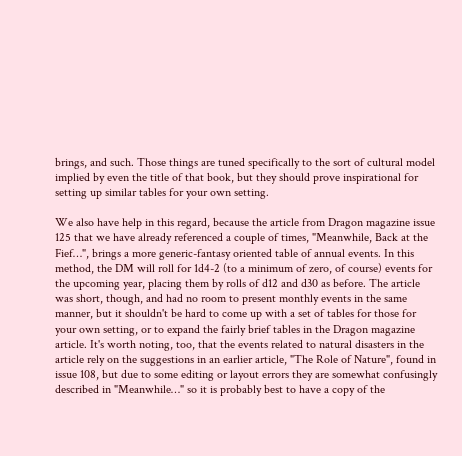brings, and such. Those things are tuned specifically to the sort of cultural model implied by even the title of that book, but they should prove inspirational for setting up similar tables for your own setting.

We also have help in this regard, because the article from Dragon magazine issue 125 that we have already referenced a couple of times, "Meanwhile, Back at the Fief…", brings a more generic-fantasy oriented table of annual events. In this method, the DM will roll for 1d4-2 (to a minimum of zero, of course) events for the upcoming year, placing them by rolls of d12 and d30 as before. The article was short, though, and had no room to present monthly events in the same manner, but it shouldn't be hard to come up with a set of tables for those for your own setting, or to expand the fairly brief tables in the Dragon magazine article. It's worth noting, too, that the events related to natural disasters in the article rely on the suggestions in an earlier article, "The Role of Nature", found in issue 108, but due to some editing or layout errors they are somewhat confusingly described in "Meanwhile…" so it is probably best to have a copy of the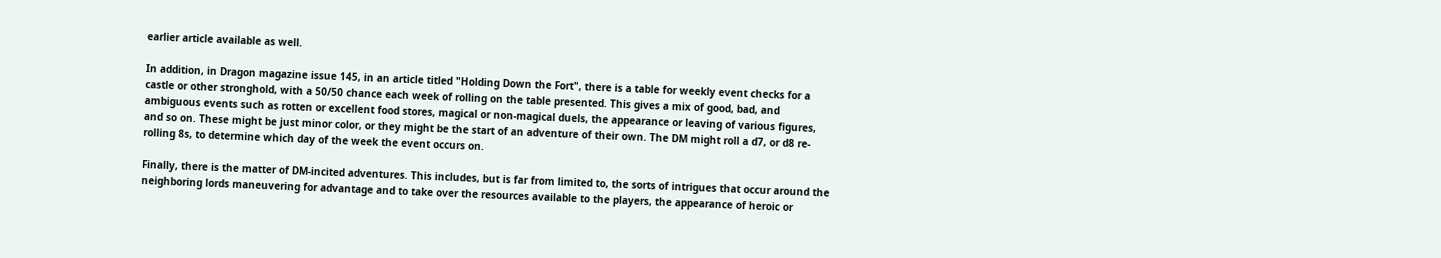earlier article available as well.

In addition, in Dragon magazine issue 145, in an article titled "Holding Down the Fort", there is a table for weekly event checks for a castle or other stronghold, with a 50/50 chance each week of rolling on the table presented. This gives a mix of good, bad, and ambiguous events such as rotten or excellent food stores, magical or non-magical duels, the appearance or leaving of various figures, and so on. These might be just minor color, or they might be the start of an adventure of their own. The DM might roll a d7, or d8 re-rolling 8s, to determine which day of the week the event occurs on.

Finally, there is the matter of DM-incited adventures. This includes, but is far from limited to, the sorts of intrigues that occur around the neighboring lords maneuvering for advantage and to take over the resources available to the players, the appearance of heroic or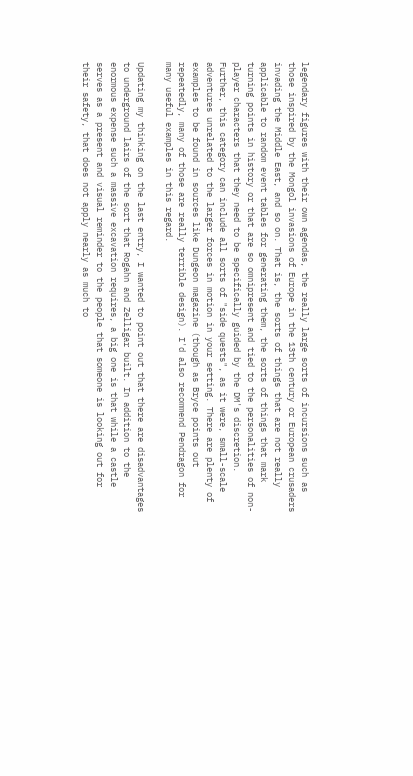legendary figures with their own agendas, the really large sorts of incursions such as those inspired by the Mongol invasions of Europe in the 13th century or European crusaders invading the Middle East, and so on. That is, the sorts of things that are not really applicable to random event tables for generating them, the sorts of things that mark turning points in history or that are so omnipresent and tied to the personalities of non-player characters that they need to be specifically guided by the DM's discretion. Further, this category can include all sorts of "side quests", as it were, small-scale adventures unrelated to the larger forces in motion in your setting. There are plenty of examples to be found in sources like Dungeon magazine (though as Bryce points out repeatedly, many of those are really terrible design). I'd also recommend Pendragon for many useful examples in this regard.

Updating my thinking on the last entry, I wanted to point out that there are disadvantages to underground lairs of the sort that Rogahn and Zelligar built. In addition to the enormous expense such a massive excavation requires, a big one is that while a castle serves as a present and visual reminder to the people that someone is looking out for their safety, that does not apply nearly as much to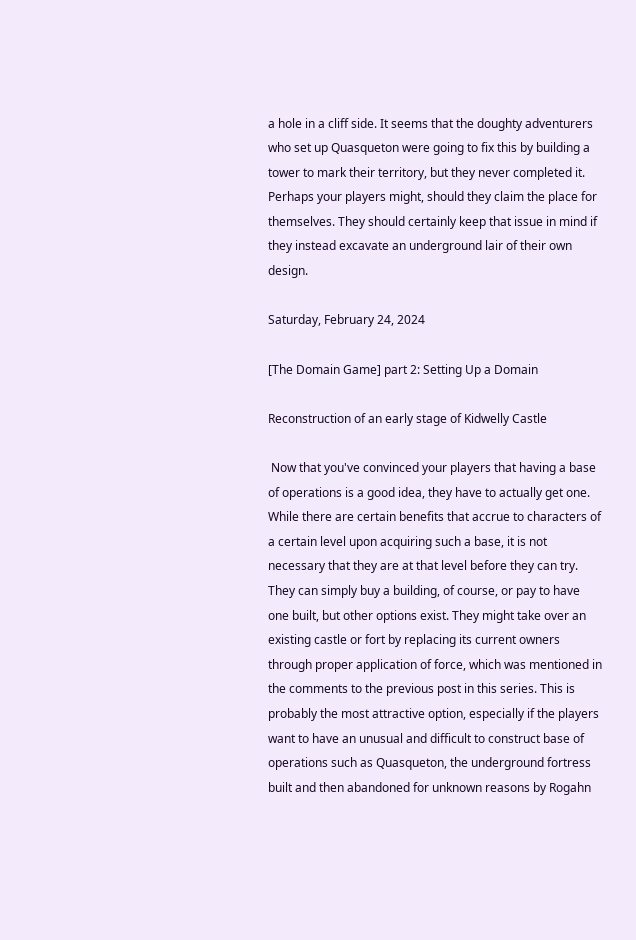a hole in a cliff side. It seems that the doughty adventurers who set up Quasqueton were going to fix this by building a tower to mark their territory, but they never completed it. Perhaps your players might, should they claim the place for themselves. They should certainly keep that issue in mind if they instead excavate an underground lair of their own design.

Saturday, February 24, 2024

[The Domain Game] part 2: Setting Up a Domain

Reconstruction of an early stage of Kidwelly Castle

 Now that you've convinced your players that having a base of operations is a good idea, they have to actually get one. While there are certain benefits that accrue to characters of a certain level upon acquiring such a base, it is not necessary that they are at that level before they can try. They can simply buy a building, of course, or pay to have one built, but other options exist. They might take over an existing castle or fort by replacing its current owners through proper application of force, which was mentioned in the comments to the previous post in this series. This is probably the most attractive option, especially if the players want to have an unusual and difficult to construct base of operations such as Quasqueton, the underground fortress built and then abandoned for unknown reasons by Rogahn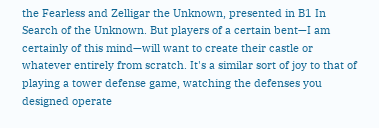the Fearless and Zelligar the Unknown, presented in B1 In Search of the Unknown. But players of a certain bent—I am certainly of this mind—will want to create their castle or whatever entirely from scratch. It's a similar sort of joy to that of playing a tower defense game, watching the defenses you designed operate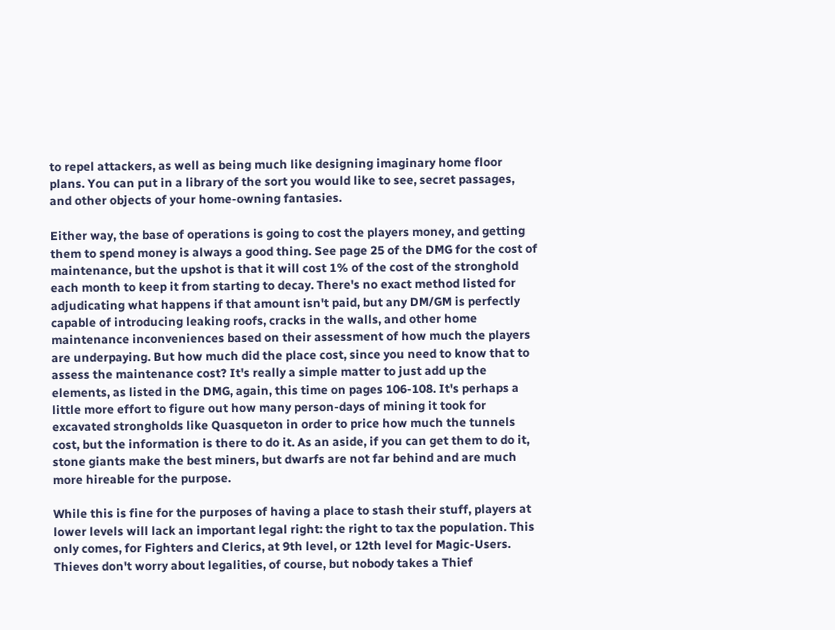to repel attackers, as well as being much like designing imaginary home floor plans. You can put in a library of the sort you would like to see, secret passages, and other objects of your home-owning fantasies.

Either way, the base of operations is going to cost the players money, and getting them to spend money is always a good thing. See page 25 of the DMG for the cost of maintenance, but the upshot is that it will cost 1% of the cost of the stronghold each month to keep it from starting to decay. There's no exact method listed for adjudicating what happens if that amount isn't paid, but any DM/GM is perfectly capable of introducing leaking roofs, cracks in the walls, and other home maintenance inconveniences based on their assessment of how much the players are underpaying. But how much did the place cost, since you need to know that to assess the maintenance cost? It's really a simple matter to just add up the elements, as listed in the DMG, again, this time on pages 106-108. It's perhaps a little more effort to figure out how many person-days of mining it took for excavated strongholds like Quasqueton in order to price how much the tunnels cost, but the information is there to do it. As an aside, if you can get them to do it, stone giants make the best miners, but dwarfs are not far behind and are much more hireable for the purpose.

While this is fine for the purposes of having a place to stash their stuff, players at lower levels will lack an important legal right: the right to tax the population. This only comes, for Fighters and Clerics, at 9th level, or 12th level for Magic-Users. Thieves don't worry about legalities, of course, but nobody takes a Thief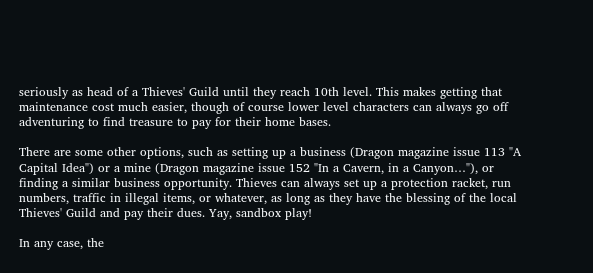seriously as head of a Thieves' Guild until they reach 10th level. This makes getting that maintenance cost much easier, though of course lower level characters can always go off adventuring to find treasure to pay for their home bases.

There are some other options, such as setting up a business (Dragon magazine issue 113 "A Capital Idea") or a mine (Dragon magazine issue 152 "In a Cavern, in a Canyon…"), or finding a similar business opportunity. Thieves can always set up a protection racket, run numbers, traffic in illegal items, or whatever, as long as they have the blessing of the local Thieves' Guild and pay their dues. Yay, sandbox play!

In any case, the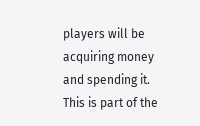players will be acquiring money and spending it. This is part of the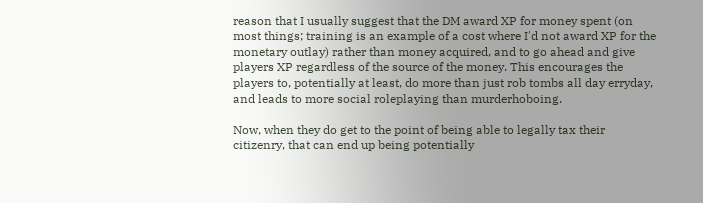reason that I usually suggest that the DM award XP for money spent (on most things; training is an example of a cost where I'd not award XP for the monetary outlay) rather than money acquired, and to go ahead and give players XP regardless of the source of the money. This encourages the players to, potentially at least, do more than just rob tombs all day erryday, and leads to more social roleplaying than murderhoboing.

Now, when they do get to the point of being able to legally tax their citizenry, that can end up being potentially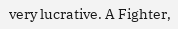very lucrative. A Fighter,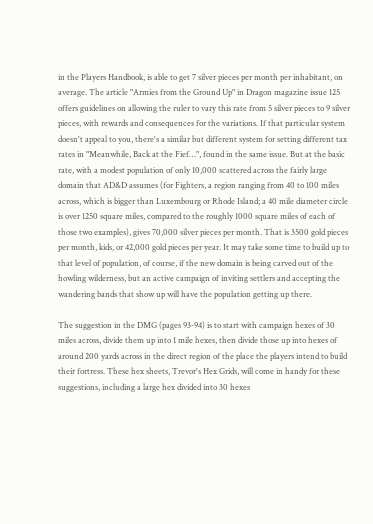in the Players Handbook, is able to get 7 silver pieces per month per inhabitant, on average. The article "Armies from the Ground Up" in Dragon magazine issue 125 offers guidelines on allowing the ruler to vary this rate from 5 silver pieces to 9 silver pieces, with rewards and consequences for the variations. If that particular system doesn't appeal to you, there's a similar but different system for setting different tax rates in "Meanwhile, Back at the Fief…", found in the same issue. But at the basic rate, with a modest population of only 10,000 scattered across the fairly large domain that AD&D assumes (for Fighters, a region ranging from 40 to 100 miles across, which is bigger than Luxembourg or Rhode Island; a 40 mile diameter circle is over 1250 square miles, compared to the roughly 1000 square miles of each of those two examples), gives 70,000 silver pieces per month. That is 3500 gold pieces per month, kids, or 42,000 gold pieces per year. It may take some time to build up to that level of population, of course, if the new domain is being carved out of the howling wilderness, but an active campaign of inviting settlers and accepting the wandering bands that show up will have the population getting up there.

The suggestion in the DMG (pages 93-94) is to start with campaign hexes of 30 miles across, divide them up into 1 mile hexes, then divide those up into hexes of around 200 yards across in the direct region of the place the players intend to build their fortress. These hex sheets, Trevor's Hex Grids, will come in handy for these suggestions, including a large hex divided into 30 hexes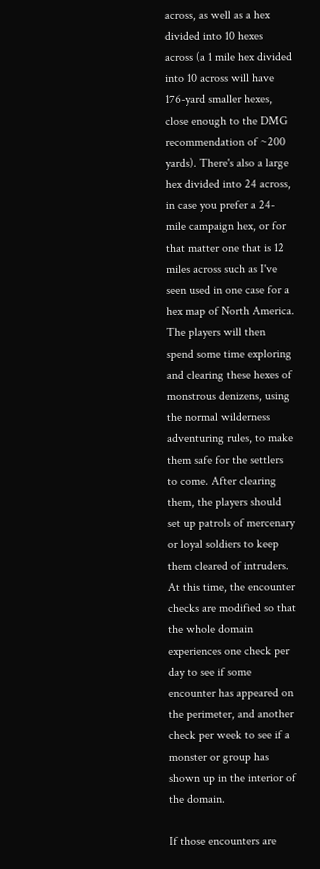across, as well as a hex divided into 10 hexes across (a 1 mile hex divided into 10 across will have 176-yard smaller hexes, close enough to the DMG recommendation of ~200 yards). There's also a large hex divided into 24 across, in case you prefer a 24-mile campaign hex, or for that matter one that is 12 miles across such as I've seen used in one case for a hex map of North America. The players will then spend some time exploring and clearing these hexes of monstrous denizens, using the normal wilderness adventuring rules, to make them safe for the settlers to come. After clearing them, the players should set up patrols of mercenary or loyal soldiers to keep them cleared of intruders. At this time, the encounter checks are modified so that the whole domain experiences one check per day to see if some encounter has appeared on the perimeter, and another check per week to see if a monster or group has shown up in the interior of the domain.

If those encounters are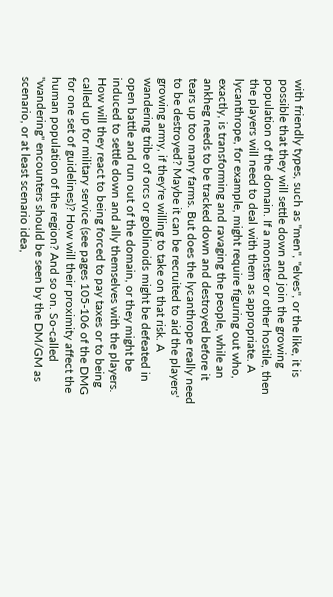with friendly types, such as "men", "elves", or the like, it is possible that they will settle down and join the growing population of the domain. If a monster or other hostile, then the players will need to deal with them as appropriate. A lycanthrope, for example, might require figuring out who, exactly, is transforming and ravaging the people, while an ankheg needs to be tracked down and destroyed before it tears up too many farms. But does the lycanthrope really need to be destroyed? Maybe it can be recruited to aid the players' growing army, if they're willing to take on that risk. A wandering tribe of orcs or goblinoids might be defeated in open battle and run out of the domain, or they might be induced to settle down and ally themselves with the players. How will they react to being forced to pay taxes or to being called up for military service (see pages 105-106 of the DMG for one set of guidelines)? How will their proximity affect the human population of the region? And so on. So-called "wandering" encounters should be seen by the DM/GM as scenario, or at least scenario idea,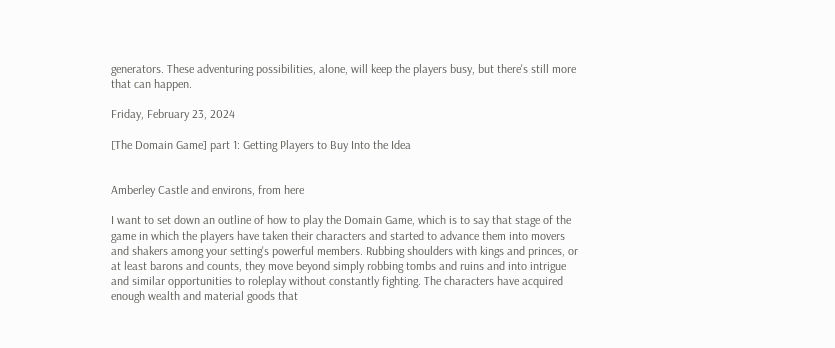generators. These adventuring possibilities, alone, will keep the players busy, but there's still more that can happen.

Friday, February 23, 2024

[The Domain Game] part 1: Getting Players to Buy Into the Idea


Amberley Castle and environs, from here

I want to set down an outline of how to play the Domain Game, which is to say that stage of the game in which the players have taken their characters and started to advance them into movers and shakers among your setting's powerful members. Rubbing shoulders with kings and princes, or at least barons and counts, they move beyond simply robbing tombs and ruins and into intrigue and similar opportunities to roleplay without constantly fighting. The characters have acquired enough wealth and material goods that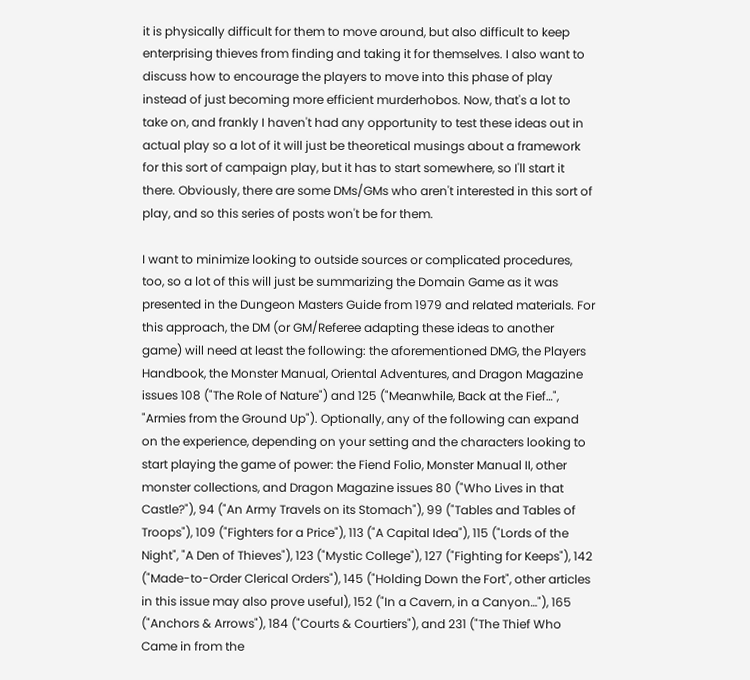it is physically difficult for them to move around, but also difficult to keep enterprising thieves from finding and taking it for themselves. I also want to discuss how to encourage the players to move into this phase of play instead of just becoming more efficient murderhobos. Now, that's a lot to take on, and frankly I haven't had any opportunity to test these ideas out in actual play so a lot of it will just be theoretical musings about a framework for this sort of campaign play, but it has to start somewhere, so I'll start it there. Obviously, there are some DMs/GMs who aren't interested in this sort of play, and so this series of posts won't be for them.

I want to minimize looking to outside sources or complicated procedures, too, so a lot of this will just be summarizing the Domain Game as it was presented in the Dungeon Masters Guide from 1979 and related materials. For this approach, the DM (or GM/Referee adapting these ideas to another game) will need at least the following: the aforementioned DMG, the Players Handbook, the Monster Manual, Oriental Adventures, and Dragon Magazine issues 108 ("The Role of Nature") and 125 ("Meanwhile, Back at the Fief…", "Armies from the Ground Up"). Optionally, any of the following can expand on the experience, depending on your setting and the characters looking to start playing the game of power: the Fiend Folio, Monster Manual II, other monster collections, and Dragon Magazine issues 80 ("Who Lives in that Castle?"), 94 ("An Army Travels on its Stomach"), 99 ("Tables and Tables of Troops"), 109 ("Fighters for a Price"), 113 ("A Capital Idea"), 115 ("Lords of the Night", "A Den of Thieves"), 123 ("Mystic College"), 127 ("Fighting for Keeps"), 142 ("Made-to-Order Clerical Orders"), 145 ("Holding Down the Fort", other articles in this issue may also prove useful), 152 ("In a Cavern, in a Canyon…"), 165 ("Anchors & Arrows"), 184 ("Courts & Courtiers"), and 231 ("The Thief Who Came in from the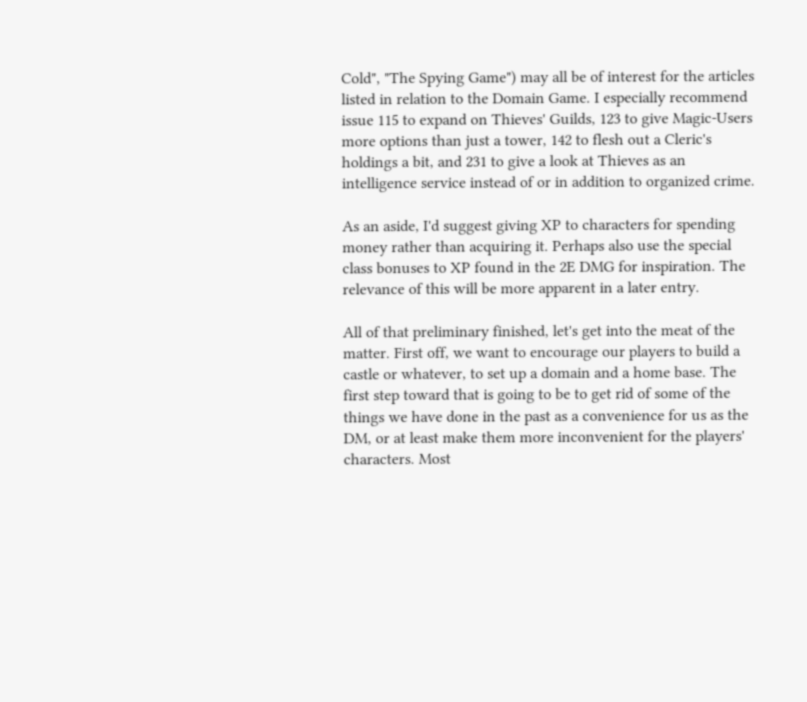Cold", "The Spying Game") may all be of interest for the articles listed in relation to the Domain Game. I especially recommend issue 115 to expand on Thieves' Guilds, 123 to give Magic-Users more options than just a tower, 142 to flesh out a Cleric's holdings a bit, and 231 to give a look at Thieves as an intelligence service instead of or in addition to organized crime.

As an aside, I'd suggest giving XP to characters for spending money rather than acquiring it. Perhaps also use the special class bonuses to XP found in the 2E DMG for inspiration. The relevance of this will be more apparent in a later entry.

All of that preliminary finished, let's get into the meat of the matter. First off, we want to encourage our players to build a castle or whatever, to set up a domain and a home base. The first step toward that is going to be to get rid of some of the things we have done in the past as a convenience for us as the DM, or at least make them more inconvenient for the players' characters. Most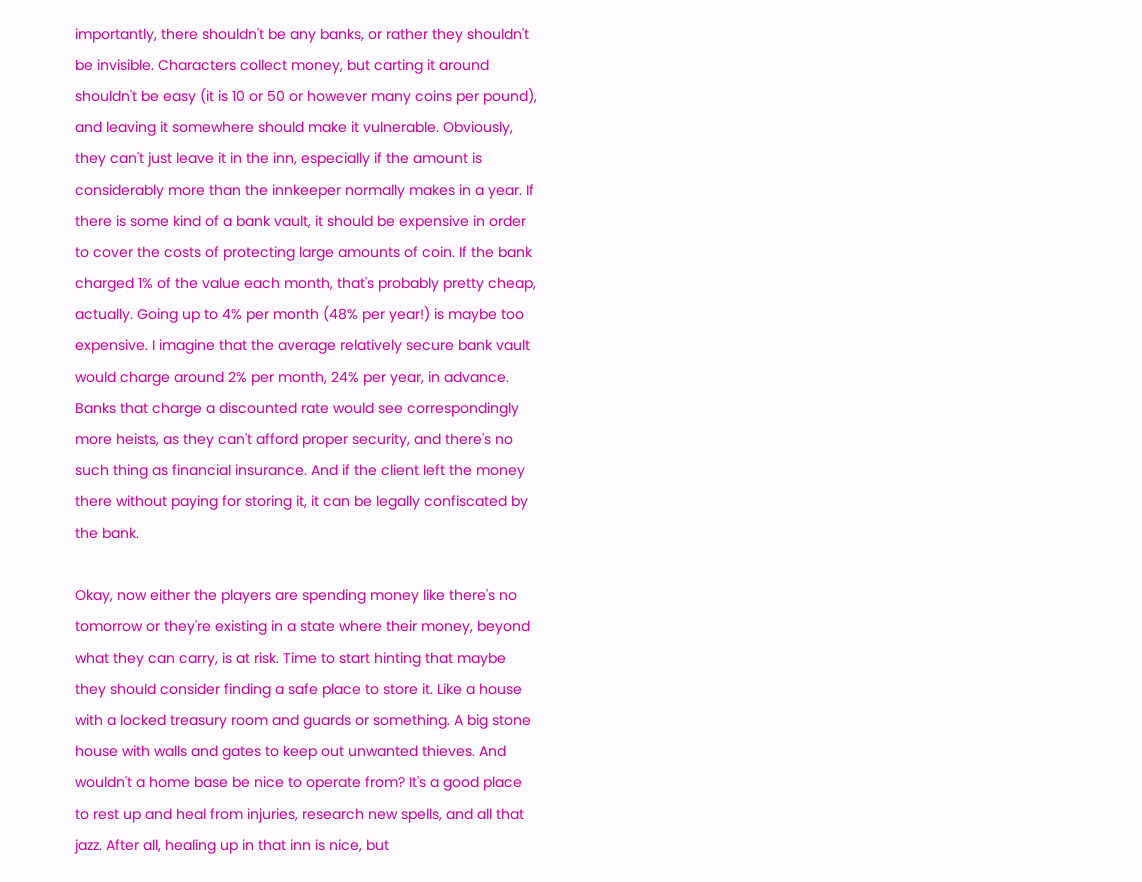importantly, there shouldn't be any banks, or rather they shouldn't be invisible. Characters collect money, but carting it around shouldn't be easy (it is 10 or 50 or however many coins per pound), and leaving it somewhere should make it vulnerable. Obviously, they can't just leave it in the inn, especially if the amount is considerably more than the innkeeper normally makes in a year. If there is some kind of a bank vault, it should be expensive in order to cover the costs of protecting large amounts of coin. If the bank charged 1% of the value each month, that's probably pretty cheap, actually. Going up to 4% per month (48% per year!) is maybe too expensive. I imagine that the average relatively secure bank vault would charge around 2% per month, 24% per year, in advance. Banks that charge a discounted rate would see correspondingly more heists, as they can't afford proper security, and there's no such thing as financial insurance. And if the client left the money there without paying for storing it, it can be legally confiscated by the bank.

Okay, now either the players are spending money like there's no tomorrow or they're existing in a state where their money, beyond what they can carry, is at risk. Time to start hinting that maybe they should consider finding a safe place to store it. Like a house with a locked treasury room and guards or something. A big stone house with walls and gates to keep out unwanted thieves. And wouldn't a home base be nice to operate from? It's a good place to rest up and heal from injuries, research new spells, and all that jazz. After all, healing up in that inn is nice, but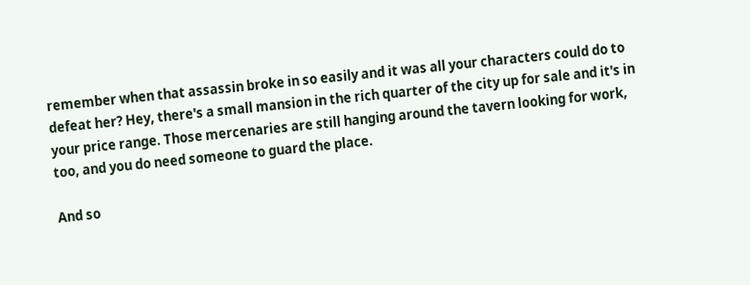remember when that assassin broke in so easily and it was all your characters could do to defeat her? Hey, there's a small mansion in the rich quarter of the city up for sale and it's in your price range. Those mercenaries are still hanging around the tavern looking for work, too, and you do need someone to guard the place.

And so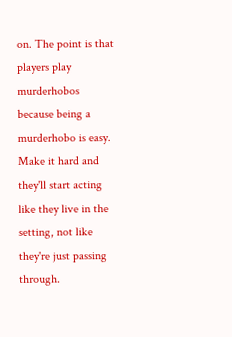on. The point is that players play murderhobos because being a murderhobo is easy. Make it hard and they'll start acting like they live in the setting, not like they're just passing through.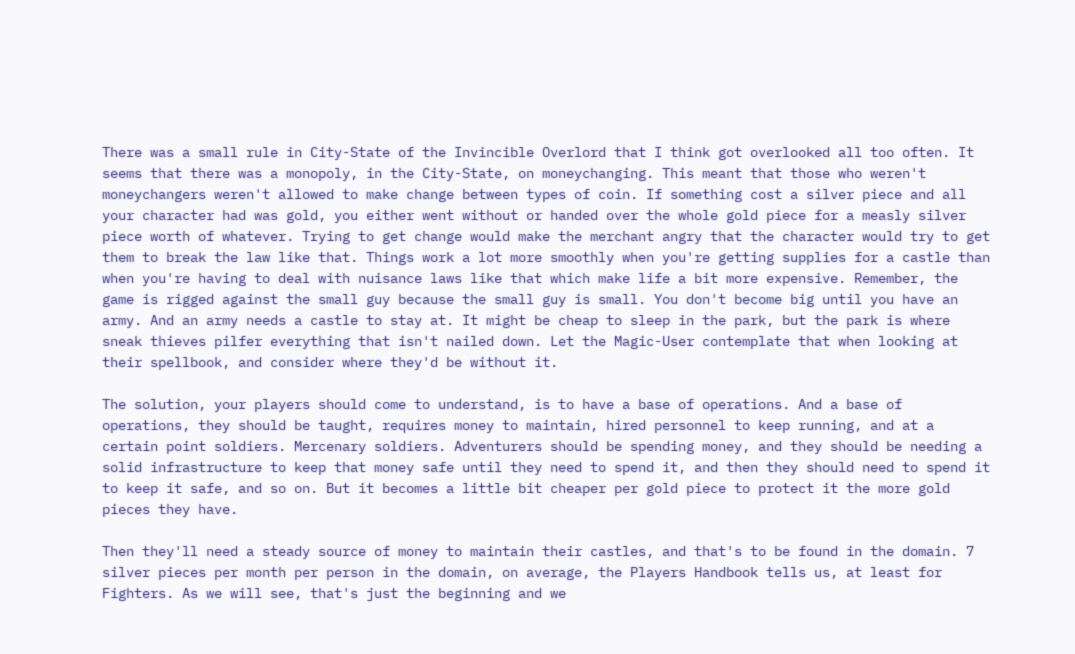There was a small rule in City-State of the Invincible Overlord that I think got overlooked all too often. It seems that there was a monopoly, in the City-State, on moneychanging. This meant that those who weren't moneychangers weren't allowed to make change between types of coin. If something cost a silver piece and all your character had was gold, you either went without or handed over the whole gold piece for a measly silver piece worth of whatever. Trying to get change would make the merchant angry that the character would try to get them to break the law like that. Things work a lot more smoothly when you're getting supplies for a castle than when you're having to deal with nuisance laws like that which make life a bit more expensive. Remember, the game is rigged against the small guy because the small guy is small. You don't become big until you have an army. And an army needs a castle to stay at. It might be cheap to sleep in the park, but the park is where sneak thieves pilfer everything that isn't nailed down. Let the Magic-User contemplate that when looking at their spellbook, and consider where they'd be without it.

The solution, your players should come to understand, is to have a base of operations. And a base of operations, they should be taught, requires money to maintain, hired personnel to keep running, and at a certain point soldiers. Mercenary soldiers. Adventurers should be spending money, and they should be needing a solid infrastructure to keep that money safe until they need to spend it, and then they should need to spend it to keep it safe, and so on. But it becomes a little bit cheaper per gold piece to protect it the more gold pieces they have.

Then they'll need a steady source of money to maintain their castles, and that's to be found in the domain. 7 silver pieces per month per person in the domain, on average, the Players Handbook tells us, at least for Fighters. As we will see, that's just the beginning and we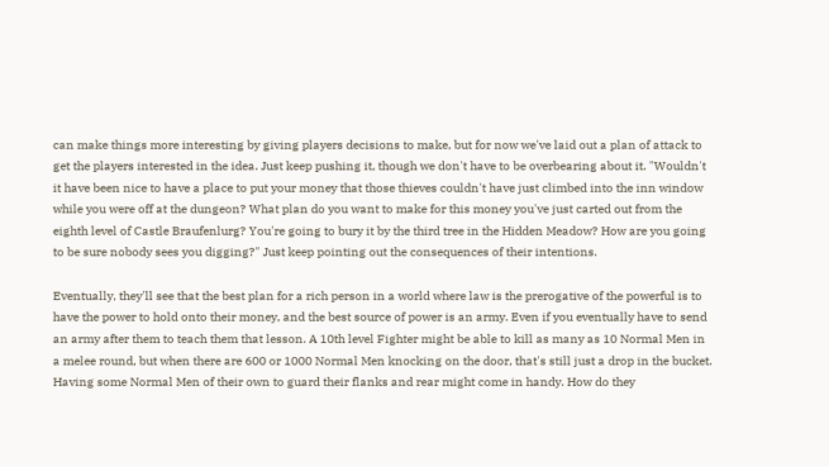can make things more interesting by giving players decisions to make, but for now we've laid out a plan of attack to get the players interested in the idea. Just keep pushing it, though we don't have to be overbearing about it. "Wouldn't it have been nice to have a place to put your money that those thieves couldn't have just climbed into the inn window while you were off at the dungeon? What plan do you want to make for this money you've just carted out from the eighth level of Castle Braufenlurg? You're going to bury it by the third tree in the Hidden Meadow? How are you going to be sure nobody sees you digging?" Just keep pointing out the consequences of their intentions.

Eventually, they'll see that the best plan for a rich person in a world where law is the prerogative of the powerful is to have the power to hold onto their money, and the best source of power is an army. Even if you eventually have to send an army after them to teach them that lesson. A 10th level Fighter might be able to kill as many as 10 Normal Men in a melee round, but when there are 600 or 1000 Normal Men knocking on the door, that's still just a drop in the bucket. Having some Normal Men of their own to guard their flanks and rear might come in handy. How do they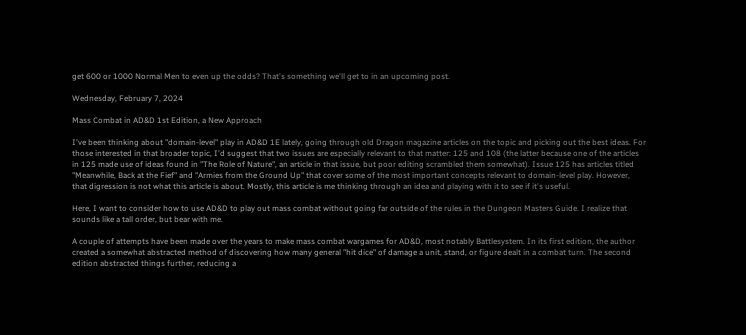get 600 or 1000 Normal Men to even up the odds? That's something we'll get to in an upcoming post.

Wednesday, February 7, 2024

Mass Combat in AD&D 1st Edition, a New Approach

I've been thinking about "domain-level" play in AD&D 1E lately, going through old Dragon magazine articles on the topic and picking out the best ideas. For those interested in that broader topic, I'd suggest that two issues are especially relevant to that matter: 125 and 108 (the latter because one of the articles in 125 made use of ideas found in "The Role of Nature", an article in that issue, but poor editing scrambled them somewhat). Issue 125 has articles titled "Meanwhile, Back at the Fief" and "Armies from the Ground Up" that cover some of the most important concepts relevant to domain-level play. However, that digression is not what this article is about. Mostly, this article is me thinking through an idea and playing with it to see if it's useful.

Here, I want to consider how to use AD&D to play out mass combat without going far outside of the rules in the Dungeon Masters Guide. I realize that sounds like a tall order, but bear with me.

A couple of attempts have been made over the years to make mass combat wargames for AD&D, most notably Battlesystem. In its first edition, the author created a somewhat abstracted method of discovering how many general "hit dice" of damage a unit, stand, or figure dealt in a combat turn. The second edition abstracted things further, reducing a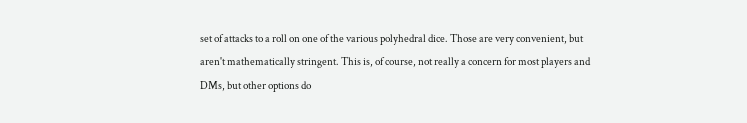set of attacks to a roll on one of the various polyhedral dice. Those are very convenient, but aren't mathematically stringent. This is, of course, not really a concern for most players and DMs, but other options do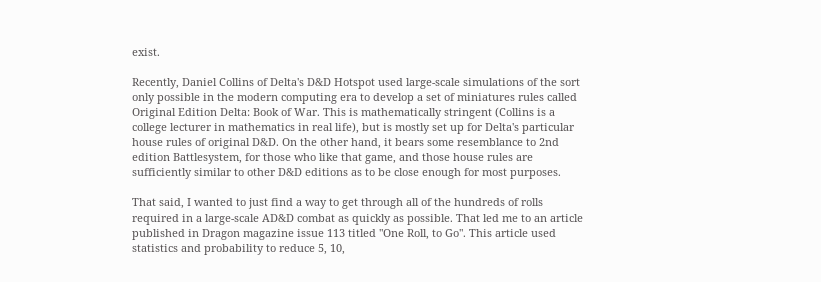exist.

Recently, Daniel Collins of Delta's D&D Hotspot used large-scale simulations of the sort only possible in the modern computing era to develop a set of miniatures rules called Original Edition Delta: Book of War. This is mathematically stringent (Collins is a college lecturer in mathematics in real life), but is mostly set up for Delta's particular house rules of original D&D. On the other hand, it bears some resemblance to 2nd edition Battlesystem, for those who like that game, and those house rules are sufficiently similar to other D&D editions as to be close enough for most purposes.

That said, I wanted to just find a way to get through all of the hundreds of rolls required in a large-scale AD&D combat as quickly as possible. That led me to an article published in Dragon magazine issue 113 titled "One Roll, to Go". This article used statistics and probability to reduce 5, 10,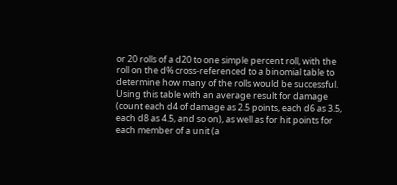or 20 rolls of a d20 to one simple percent roll, with the roll on the d% cross-referenced to a binomial table to determine how many of the rolls would be successful. Using this table with an average result for damage (count each d4 of damage as 2.5 points, each d6 as 3.5, each d8 as 4.5, and so on), as well as for hit points for each member of a unit (a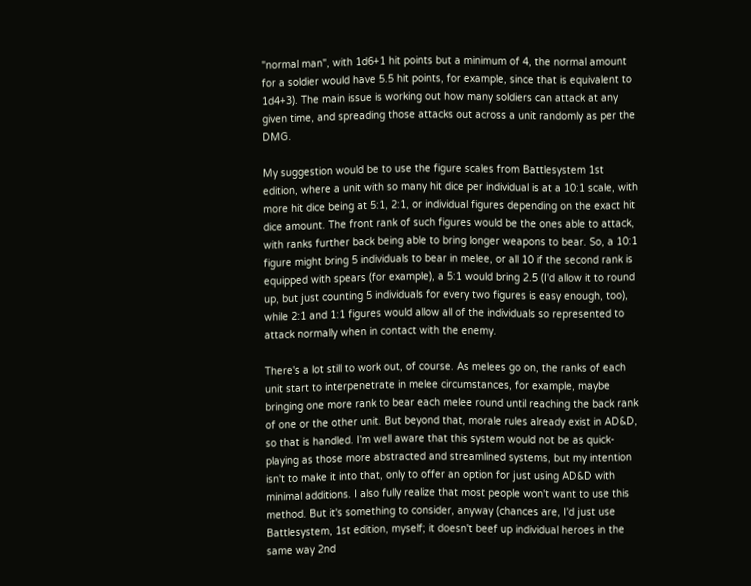"normal man", with 1d6+1 hit points but a minimum of 4, the normal amount for a soldier would have 5.5 hit points, for example, since that is equivalent to 1d4+3). The main issue is working out how many soldiers can attack at any given time, and spreading those attacks out across a unit randomly as per the DMG.

My suggestion would be to use the figure scales from Battlesystem 1st edition, where a unit with so many hit dice per individual is at a 10:1 scale, with more hit dice being at 5:1, 2:1, or individual figures depending on the exact hit dice amount. The front rank of such figures would be the ones able to attack, with ranks further back being able to bring longer weapons to bear. So, a 10:1 figure might bring 5 individuals to bear in melee, or all 10 if the second rank is equipped with spears (for example), a 5:1 would bring 2.5 (I'd allow it to round up, but just counting 5 individuals for every two figures is easy enough, too), while 2:1 and 1:1 figures would allow all of the individuals so represented to attack normally when in contact with the enemy.

There's a lot still to work out, of course. As melees go on, the ranks of each unit start to interpenetrate in melee circumstances, for example, maybe bringing one more rank to bear each melee round until reaching the back rank of one or the other unit. But beyond that, morale rules already exist in AD&D, so that is handled. I'm well aware that this system would not be as quick-playing as those more abstracted and streamlined systems, but my intention isn't to make it into that, only to offer an option for just using AD&D with minimal additions. I also fully realize that most people won't want to use this method. But it's something to consider, anyway (chances are, I'd just use Battlesystem, 1st edition, myself; it doesn't beef up individual heroes in the same way 2nd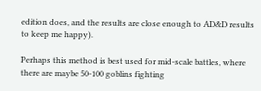edition does, and the results are close enough to AD&D results to keep me happy).

Perhaps this method is best used for mid-scale battles, where there are maybe 50-100 goblins fighting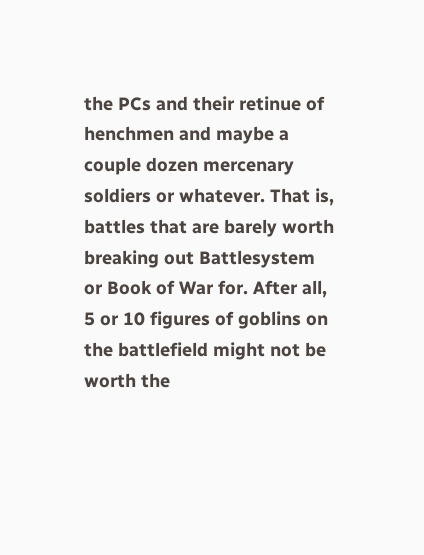the PCs and their retinue of henchmen and maybe a couple dozen mercenary soldiers or whatever. That is, battles that are barely worth breaking out Battlesystem or Book of War for. After all, 5 or 10 figures of goblins on the battlefield might not be worth the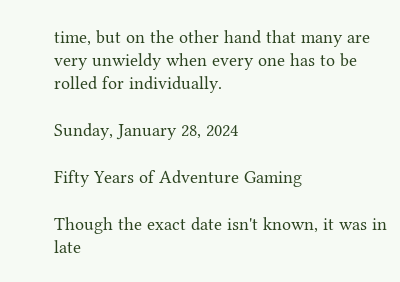time, but on the other hand that many are very unwieldy when every one has to be rolled for individually.

Sunday, January 28, 2024

Fifty Years of Adventure Gaming

Though the exact date isn't known, it was in late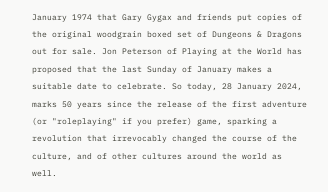January 1974 that Gary Gygax and friends put copies of the original woodgrain boxed set of Dungeons & Dragons out for sale. Jon Peterson of Playing at the World has proposed that the last Sunday of January makes a suitable date to celebrate. So today, 28 January 2024, marks 50 years since the release of the first adventure (or "roleplaying" if you prefer) game, sparking a revolution that irrevocably changed the course of the culture, and of other cultures around the world as well.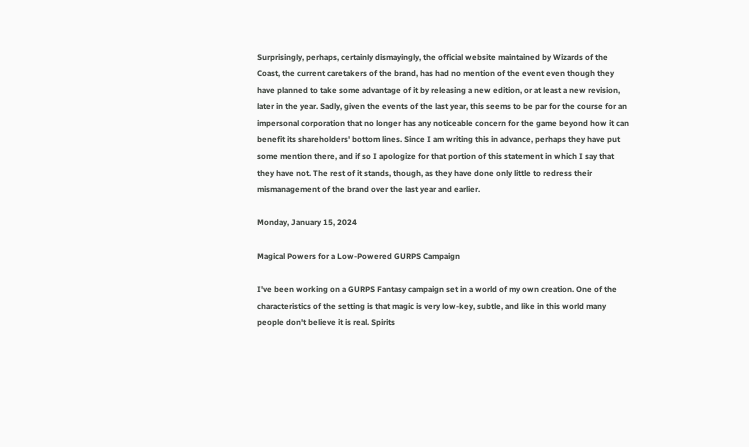Surprisingly, perhaps, certainly dismayingly, the official website maintained by Wizards of the Coast, the current caretakers of the brand, has had no mention of the event even though they have planned to take some advantage of it by releasing a new edition, or at least a new revision, later in the year. Sadly, given the events of the last year, this seems to be par for the course for an impersonal corporation that no longer has any noticeable concern for the game beyond how it can benefit its shareholders' bottom lines. Since I am writing this in advance, perhaps they have put some mention there, and if so I apologize for that portion of this statement in which I say that they have not. The rest of it stands, though, as they have done only little to redress their mismanagement of the brand over the last year and earlier.

Monday, January 15, 2024

Magical Powers for a Low-Powered GURPS Campaign

I've been working on a GURPS Fantasy campaign set in a world of my own creation. One of the characteristics of the setting is that magic is very low-key, subtle, and like in this world many people don't believe it is real. Spirits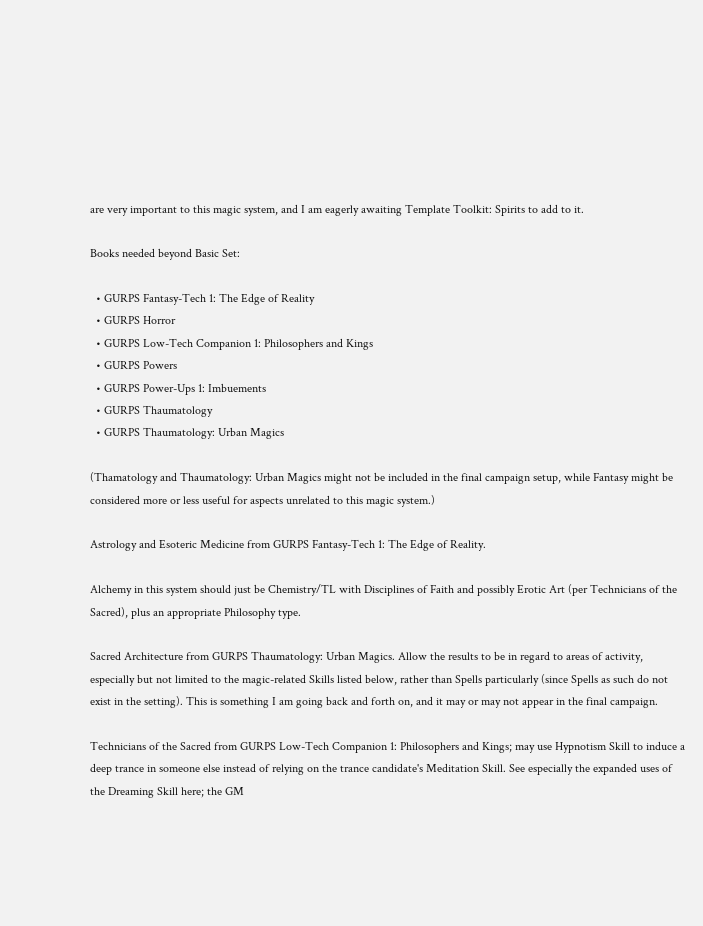are very important to this magic system, and I am eagerly awaiting Template Toolkit: Spirits to add to it.

Books needed beyond Basic Set:

  • GURPS Fantasy-Tech 1: The Edge of Reality
  • GURPS Horror
  • GURPS Low-Tech Companion 1: Philosophers and Kings
  • GURPS Powers
  • GURPS Power-Ups 1: Imbuements
  • GURPS Thaumatology
  • GURPS Thaumatology: Urban Magics

(Thamatology and Thaumatology: Urban Magics might not be included in the final campaign setup, while Fantasy might be considered more or less useful for aspects unrelated to this magic system.)

Astrology and Esoteric Medicine from GURPS Fantasy-Tech 1: The Edge of Reality.

Alchemy in this system should just be Chemistry/TL with Disciplines of Faith and possibly Erotic Art (per Technicians of the Sacred), plus an appropriate Philosophy type.

Sacred Architecture from GURPS Thaumatology: Urban Magics. Allow the results to be in regard to areas of activity, especially but not limited to the magic-related Skills listed below, rather than Spells particularly (since Spells as such do not exist in the setting). This is something I am going back and forth on, and it may or may not appear in the final campaign.

Technicians of the Sacred from GURPS Low-Tech Companion 1: Philosophers and Kings; may use Hypnotism Skill to induce a deep trance in someone else instead of relying on the trance candidate's Meditation Skill. See especially the expanded uses of the Dreaming Skill here; the GM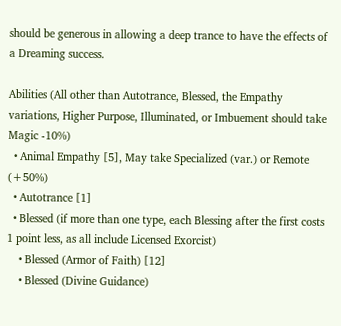should be generous in allowing a deep trance to have the effects of a Dreaming success.

Abilities (All other than Autotrance, Blessed, the Empathy variations, Higher Purpose, Illuminated, or Imbuement should take Magic -10%)
  • Animal Empathy [5], May take Specialized (var.) or Remote (+50%)
  • Autotrance [1]
  • Blessed (if more than one type, each Blessing after the first costs 1 point less, as all include Licensed Exorcist)
    • Blessed (Armor of Faith) [12]
    • Blessed (Divine Guidance)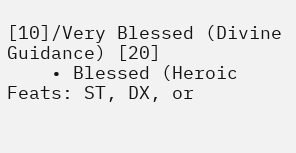[10]/Very Blessed (Divine Guidance) [20]
    • Blessed (Heroic Feats: ST, DX, or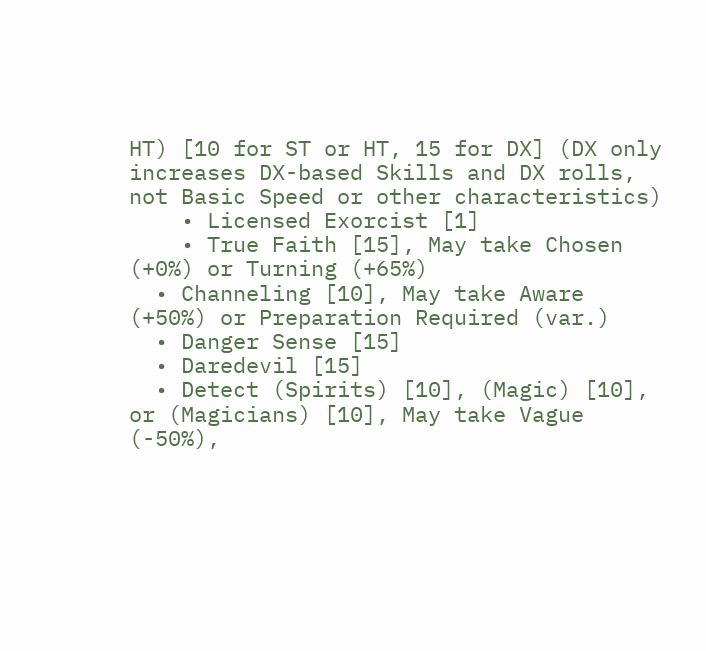HT) [10 for ST or HT, 15 for DX] (DX only increases DX-based Skills and DX rolls, not Basic Speed or other characteristics)
    • Licensed Exorcist [1]
    • True Faith [15], May take Chosen (+0%) or Turning (+65%)
  • Channeling [10], May take Aware (+50%) or Preparation Required (var.)
  • Danger Sense [15]
  • Daredevil [15]
  • Detect (Spirits) [10], (Magic) [10], or (Magicians) [10], May take Vague (-50%),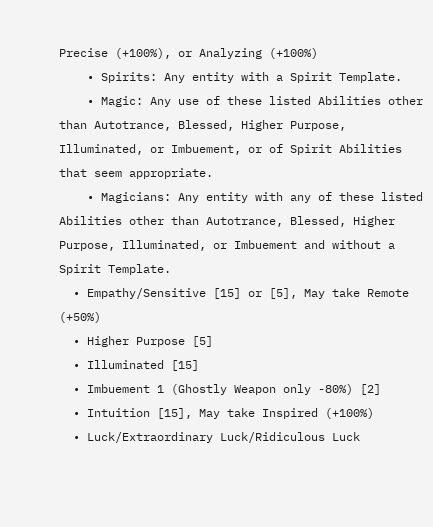Precise (+100%), or Analyzing (+100%)
    • Spirits: Any entity with a Spirit Template.
    • Magic: Any use of these listed Abilities other than Autotrance, Blessed, Higher Purpose, Illuminated, or Imbuement, or of Spirit Abilities that seem appropriate.
    • Magicians: Any entity with any of these listed Abilities other than Autotrance, Blessed, Higher Purpose, Illuminated, or Imbuement and without a Spirit Template.
  • Empathy/Sensitive [15] or [5], May take Remote (+50%)
  • Higher Purpose [5]
  • Illuminated [15]
  • Imbuement 1 (Ghostly Weapon only -80%) [2]
  • Intuition [15], May take Inspired (+100%)
  • Luck/Extraordinary Luck/Ridiculous Luck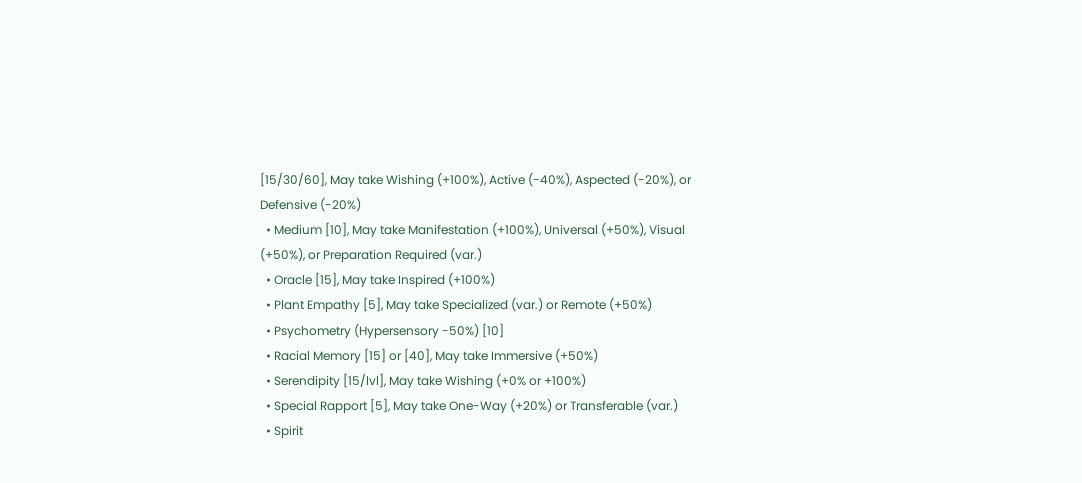[15/30/60], May take Wishing (+100%), Active (-40%), Aspected (-20%), or Defensive (-20%)
  • Medium [10], May take Manifestation (+100%), Universal (+50%), Visual (+50%), or Preparation Required (var.)
  • Oracle [15], May take Inspired (+100%)
  • Plant Empathy [5], May take Specialized (var.) or Remote (+50%)
  • Psychometry (Hypersensory -50%) [10]
  • Racial Memory [15] or [40], May take Immersive (+50%)
  • Serendipity [15/lvl], May take Wishing (+0% or +100%)
  • Special Rapport [5], May take One-Way (+20%) or Transferable (var.)
  • Spirit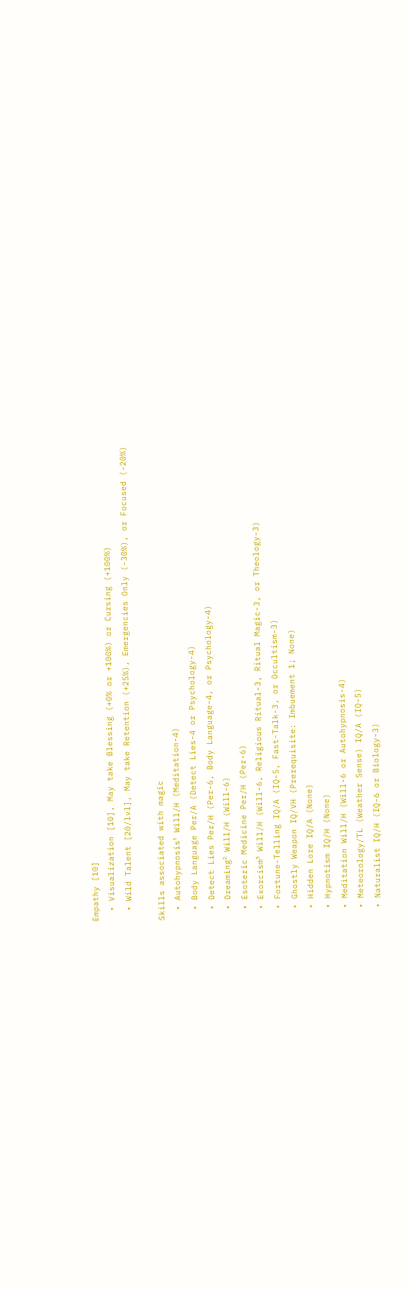Empathy [10]
  • Visualization [10], May take Blessing (+0% or +100%) or Cursing (+100%)
  • Wild Talent [20/lvl], May take Retention (+25%), Emergencies Only (-30%), or Focused (-20%)

Skills associated with magic
  • Autohypnosis¹ Will/H (Meditation-4)
  • Body Language Per/A (Detect Lies-4 or Psychology-4)
  • Detect Lies Per/H (Per-6, Body Language-4, or Psychology-4)
  • Dreaming² Will/H (Will-6)
  • Esoteric Medicine Per/H (Per-6)
  • Exorcism³ Will/H (Will-6, Religious Ritual-3, Ritual Magic-3, or Theology-3)
  • Fortune-Telling IQ/A (IQ-5, Fast-Talk-3, or Occultism-3)
  • Ghostly Weapon IQ/VH (Prerequisite: Imbuement 1; None)
  • Hidden Lore IQ/A (None)
  • Hypnotism IQ/H (None)
  • Meditation Will/H (Will-6 or Autohypnosis-4)
  • Meteorology/TL (Weather Sense) IQ/A (IQ-5)
  • Naturalist IQ/H (IQ-6 or Biology-3)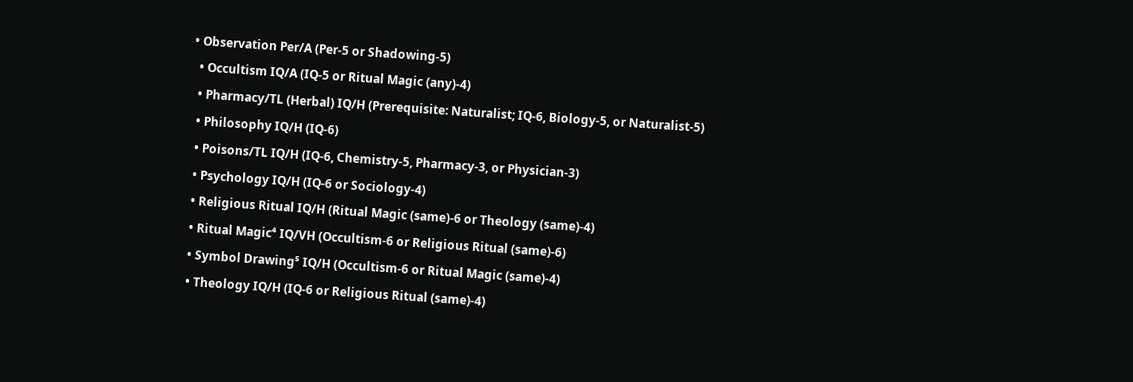• Observation Per/A (Per-5 or Shadowing-5)
  • Occultism IQ/A (IQ-5 or Ritual Magic (any)-4)
  • Pharmacy/TL (Herbal) IQ/H (Prerequisite: Naturalist; IQ-6, Biology-5, or Naturalist-5)
  • Philosophy IQ/H (IQ-6)
  • Poisons/TL IQ/H (IQ-6, Chemistry-5, Pharmacy-3, or Physician-3)
  • Psychology IQ/H (IQ-6 or Sociology-4)
  • Religious Ritual IQ/H (Ritual Magic (same)-6 or Theology (same)-4)
  • Ritual Magic⁴ IQ/VH (Occultism-6 or Religious Ritual (same)-6)
  • Symbol Drawing⁵ IQ/H (Occultism-6 or Ritual Magic (same)-4)
  • Theology IQ/H (IQ-6 or Religious Ritual (same)-4)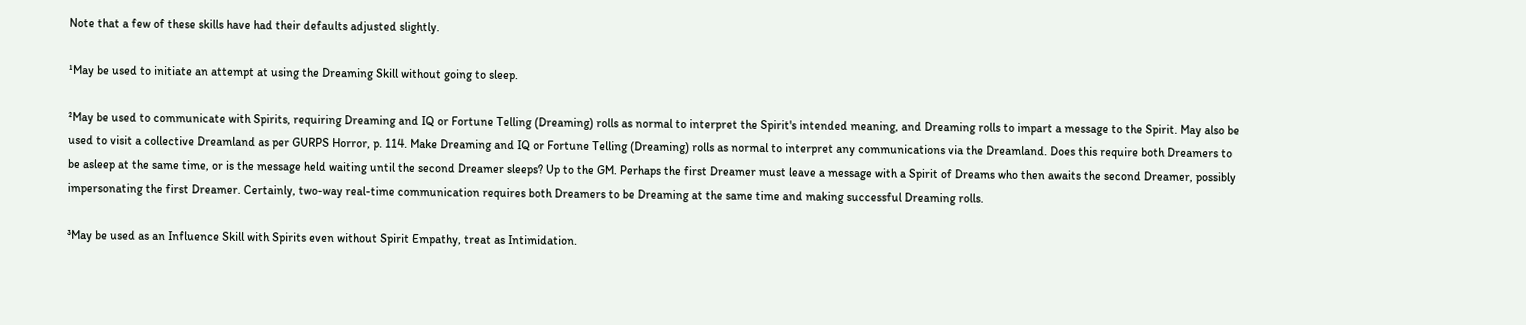Note that a few of these skills have had their defaults adjusted slightly.

¹May be used to initiate an attempt at using the Dreaming Skill without going to sleep.

²May be used to communicate with Spirits, requiring Dreaming and IQ or Fortune Telling (Dreaming) rolls as normal to interpret the Spirit's intended meaning, and Dreaming rolls to impart a message to the Spirit. May also be used to visit a collective Dreamland as per GURPS Horror, p. 114. Make Dreaming and IQ or Fortune Telling (Dreaming) rolls as normal to interpret any communications via the Dreamland. Does this require both Dreamers to be asleep at the same time, or is the message held waiting until the second Dreamer sleeps? Up to the GM. Perhaps the first Dreamer must leave a message with a Spirit of Dreams who then awaits the second Dreamer, possibly impersonating the first Dreamer. Certainly, two-way real-time communication requires both Dreamers to be Dreaming at the same time and making successful Dreaming rolls.

³May be used as an Influence Skill with Spirits even without Spirit Empathy, treat as Intimidation.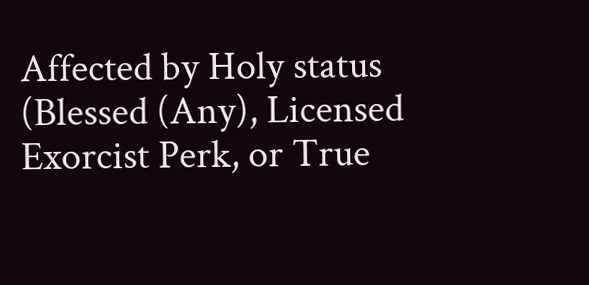Affected by Holy status (Blessed (Any), Licensed Exorcist Perk, or True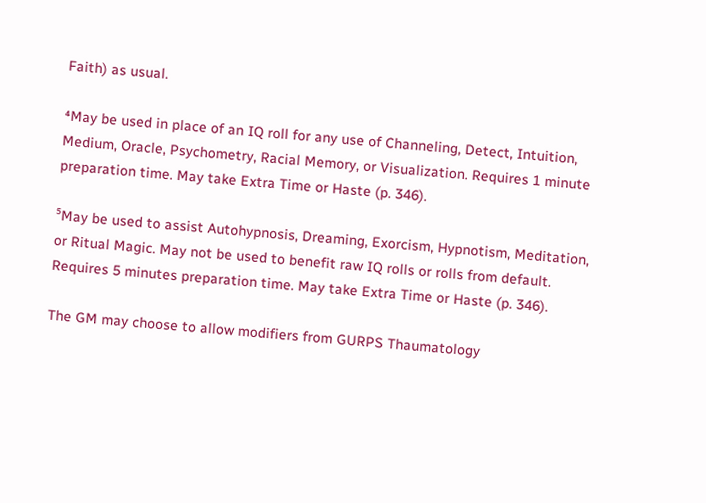Faith) as usual.

⁴May be used in place of an IQ roll for any use of Channeling, Detect, Intuition, Medium, Oracle, Psychometry, Racial Memory, or Visualization. Requires 1 minute preparation time. May take Extra Time or Haste (p. 346).

⁵May be used to assist Autohypnosis, Dreaming, Exorcism, Hypnotism, Meditation, or Ritual Magic. May not be used to benefit raw IQ rolls or rolls from default. Requires 5 minutes preparation time. May take Extra Time or Haste (p. 346).

The GM may choose to allow modifiers from GURPS Thaumatology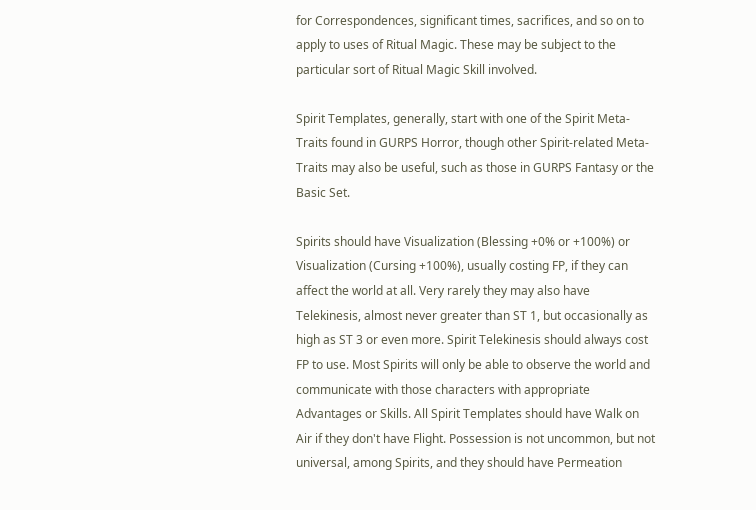for Correspondences, significant times, sacrifices, and so on to apply to uses of Ritual Magic. These may be subject to the particular sort of Ritual Magic Skill involved.

Spirit Templates, generally, start with one of the Spirit Meta-Traits found in GURPS Horror, though other Spirit-related Meta-Traits may also be useful, such as those in GURPS Fantasy or the Basic Set.

Spirits should have Visualization (Blessing +0% or +100%) or Visualization (Cursing +100%), usually costing FP, if they can affect the world at all. Very rarely they may also have Telekinesis, almost never greater than ST 1, but occasionally as high as ST 3 or even more. Spirit Telekinesis should always cost FP to use. Most Spirits will only be able to observe the world and communicate with those characters with appropriate Advantages or Skills. All Spirit Templates should have Walk on Air if they don't have Flight. Possession is not uncommon, but not universal, among Spirits, and they should have Permeation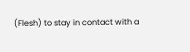(Flesh) to stay in contact with a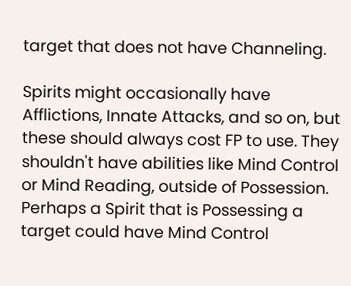target that does not have Channeling.

Spirits might occasionally have Afflictions, Innate Attacks, and so on, but these should always cost FP to use. They shouldn't have abilities like Mind Control or Mind Reading, outside of Possession. Perhaps a Spirit that is Possessing a target could have Mind Control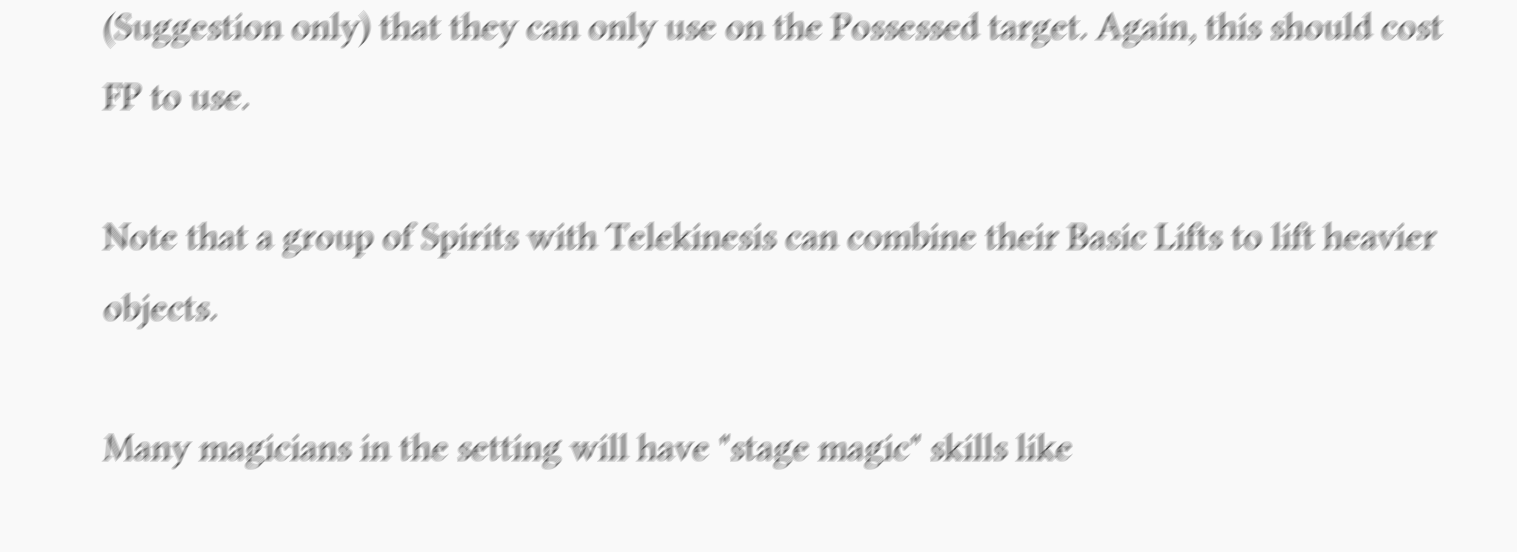(Suggestion only) that they can only use on the Possessed target. Again, this should cost FP to use.

Note that a group of Spirits with Telekinesis can combine their Basic Lifts to lift heavier objects.

Many magicians in the setting will have "stage magic" skills like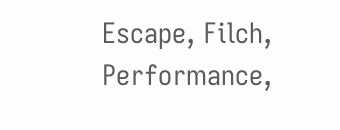Escape, Filch, Performance,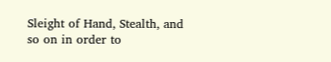Sleight of Hand, Stealth, and so on in order to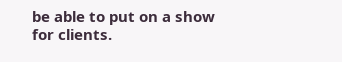be able to put on a show for clients.